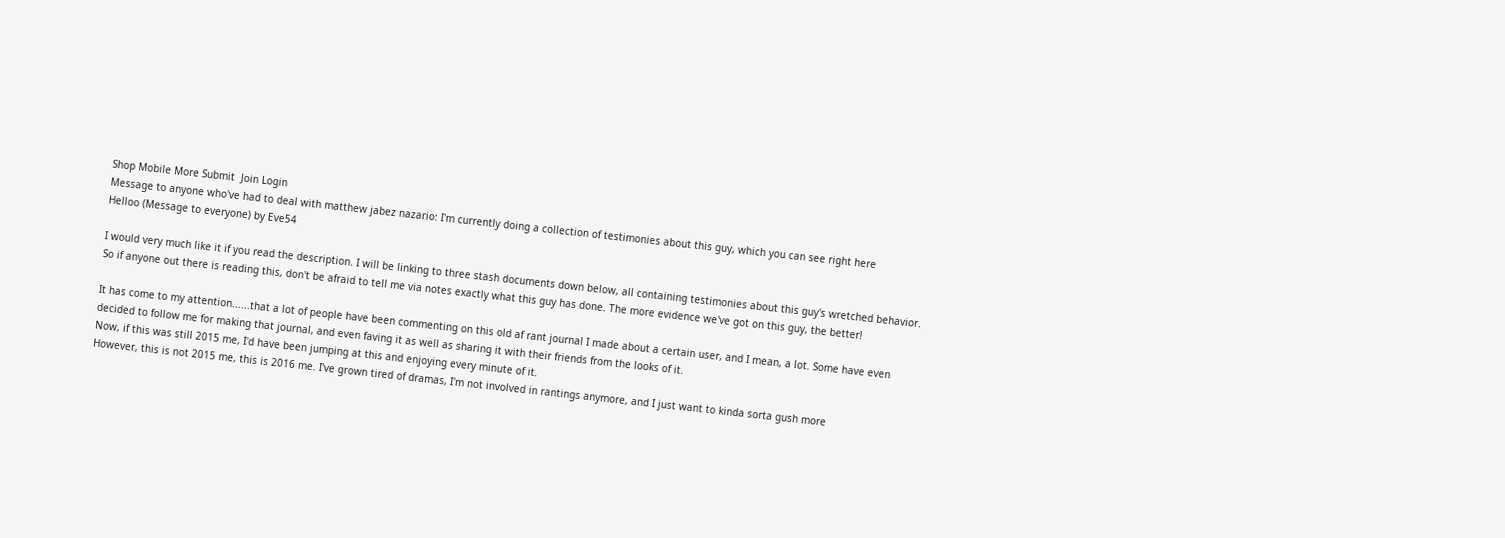Shop Mobile More Submit  Join Login
Message to anyone who've had to deal with matthew jabez nazario: I'm currently doing a collection of testimonies about this guy, which you can see right here
Helloo (Message to everyone) by Eve54

I would very much like it if you read the description. I will be linking to three stash documents down below, all containing testimonies about this guy's wretched behavior. So if anyone out there is reading this, don't be afraid to tell me via notes exactly what this guy has done. The more evidence we've got on this guy, the better!

It has come to my attention......that a lot of people have been commenting on this old af rant journal I made about a certain user, and I mean, a lot. Some have even decided to follow me for making that journal, and even faving it as well as sharing it with their friends from the looks of it.
Now, if this was still 2015 me, I'd have been jumping at this and enjoying every minute of it.
However, this is not 2015 me, this is 2016 me. I've grown tired of dramas, I'm not involved in rantings anymore, and I just want to kinda sorta gush more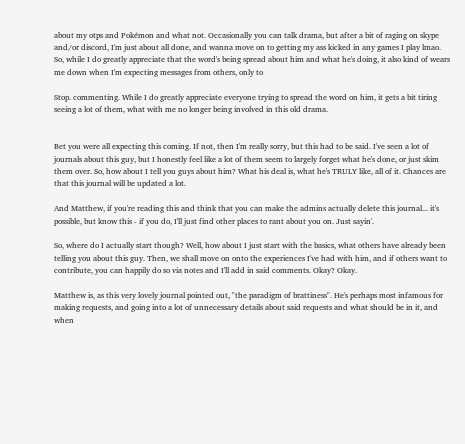about my otps and Pokémon and what not. Occasionally you can talk drama, but after a bit of raging on skype and/or discord, I'm just about all done, and wanna move on to getting my ass kicked in any games I play lmao.
So, while I do greatly appreciate that the word's being spread about him and what he's doing, it also kind of wears me down when I'm expecting messages from others, only to

Stop. commenting. While I do greatly appreciate everyone trying to spread the word on him, it gets a bit tiring seeing a lot of them, what with me no longer being involved in this old drama.


Bet you were all expecting this coming. If not, then I'm really sorry, but this had to be said. I've seen a lot of journals about this guy, but I honestly feel like a lot of them seem to largely forget what he's done, or just skim them over. So, how about I tell you guys about him? What his deal is, what he's TRULY like, all of it. Chances are that this journal will be updated a lot.

And Matthew, if you're reading this and think that you can make the admins actually delete this journal... it's possible, but know this - if you do, I'll just find other places to rant about you on. Just sayin'.

So, where do I actually start though? Well, how about I just start with the basics, what others have already been telling you about this guy. Then, we shall move on onto the experiences I've had with him, and if others want to contribute, you can happily do so via notes and I'll add in said comments. Okay? Okay.

Matthew is, as this very lovely journal pointed out, "the paradigm of brattiness". He's perhaps most infamous for making requests, and going into a lot of unnecessary details about said requests and what should be in it, and when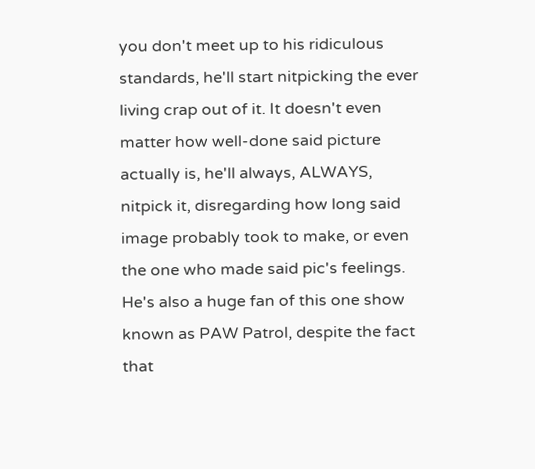you don't meet up to his ridiculous standards, he'll start nitpicking the ever living crap out of it. It doesn't even matter how well-done said picture actually is, he'll always, ALWAYS, nitpick it, disregarding how long said image probably took to make, or even the one who made said pic's feelings. He's also a huge fan of this one show known as PAW Patrol, despite the fact that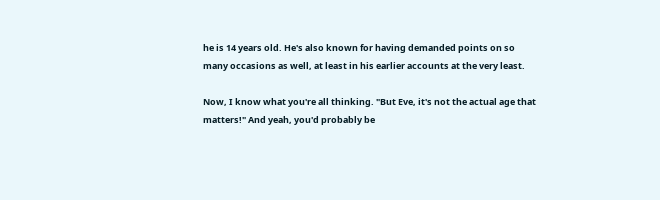he is 14 years old. He's also known for having demanded points on so many occasions as well, at least in his earlier accounts at the very least.

Now, I know what you're all thinking. "But Eve, it's not the actual age that matters!" And yeah, you'd probably be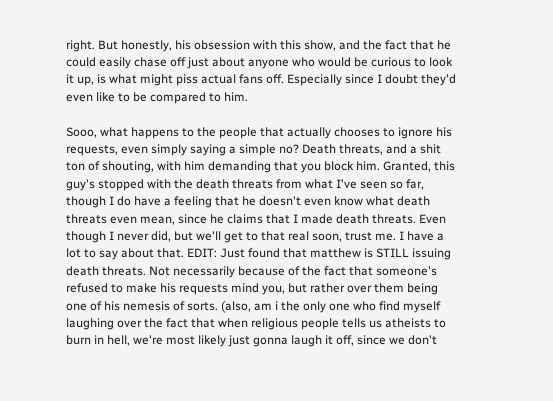right. But honestly, his obsession with this show, and the fact that he could easily chase off just about anyone who would be curious to look it up, is what might piss actual fans off. Especially since I doubt they'd even like to be compared to him.

Sooo, what happens to the people that actually chooses to ignore his requests, even simply saying a simple no? Death threats, and a shit ton of shouting, with him demanding that you block him. Granted, this guy's stopped with the death threats from what I've seen so far, though I do have a feeling that he doesn't even know what death threats even mean, since he claims that I made death threats. Even though I never did, but we'll get to that real soon, trust me. I have a lot to say about that. EDIT: Just found that matthew is STILL issuing death threats. Not necessarily because of the fact that someone's refused to make his requests mind you, but rather over them being one of his nemesis of sorts. (also, am i the only one who find myself laughing over the fact that when religious people tells us atheists to burn in hell, we're most likely just gonna laugh it off, since we don't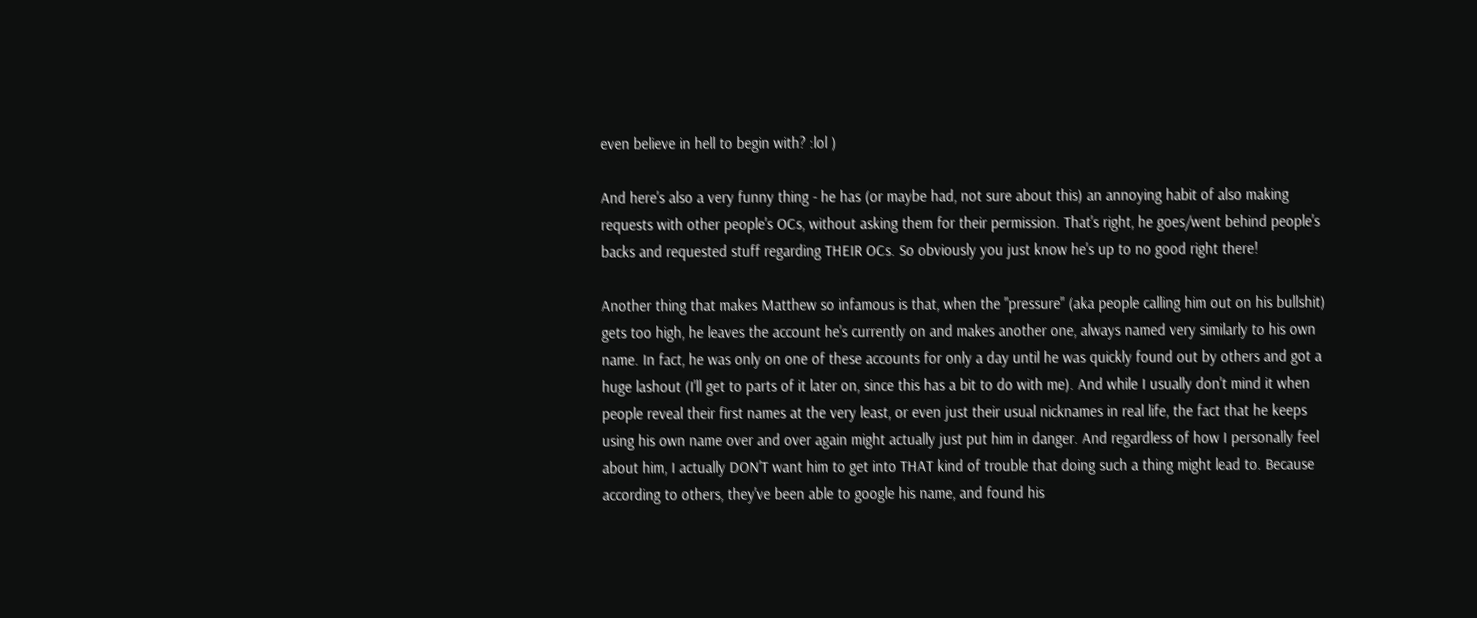even believe in hell to begin with? :lol )

And here's also a very funny thing - he has (or maybe had, not sure about this) an annoying habit of also making requests with other people's OCs, without asking them for their permission. That's right, he goes/went behind people's backs and requested stuff regarding THEIR OCs. So obviously you just know he's up to no good right there!

Another thing that makes Matthew so infamous is that, when the "pressure" (aka people calling him out on his bullshit) gets too high, he leaves the account he's currently on and makes another one, always named very similarly to his own name. In fact, he was only on one of these accounts for only a day until he was quickly found out by others and got a huge lashout (I'll get to parts of it later on, since this has a bit to do with me). And while I usually don't mind it when people reveal their first names at the very least, or even just their usual nicknames in real life, the fact that he keeps using his own name over and over again might actually just put him in danger. And regardless of how I personally feel about him, I actually DON'T want him to get into THAT kind of trouble that doing such a thing might lead to. Because according to others, they've been able to google his name, and found his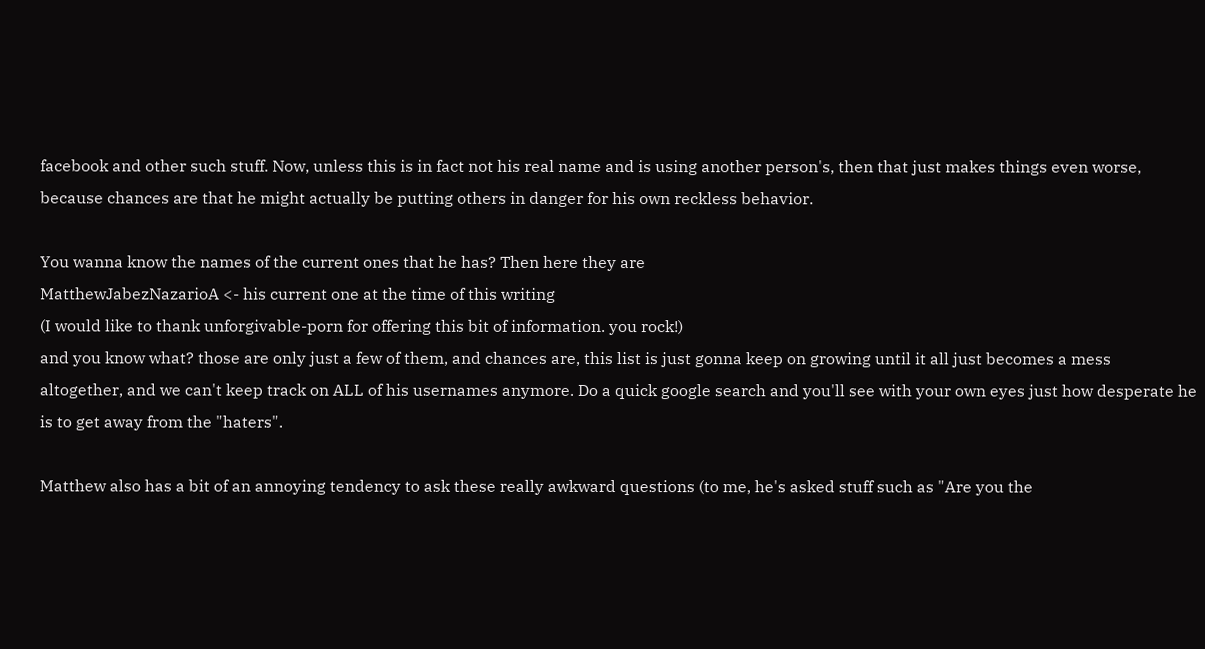facebook and other such stuff. Now, unless this is in fact not his real name and is using another person's, then that just makes things even worse, because chances are that he might actually be putting others in danger for his own reckless behavior.

You wanna know the names of the current ones that he has? Then here they are
MatthewJabezNazarioA <- his current one at the time of this writing
(I would like to thank unforgivable-porn for offering this bit of information. you rock!)
and you know what? those are only just a few of them, and chances are, this list is just gonna keep on growing until it all just becomes a mess altogether, and we can't keep track on ALL of his usernames anymore. Do a quick google search and you'll see with your own eyes just how desperate he is to get away from the "haters".

Matthew also has a bit of an annoying tendency to ask these really awkward questions (to me, he's asked stuff such as "Are you the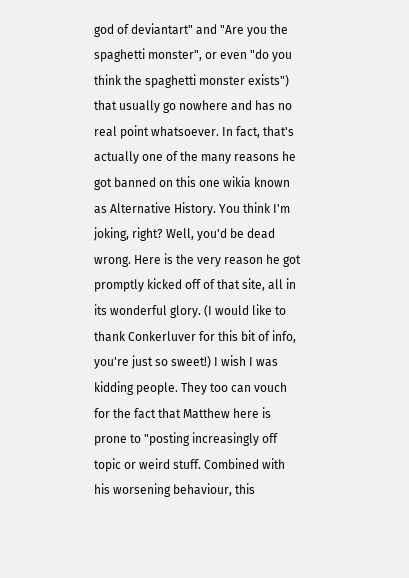god of deviantart" and "Are you the spaghetti monster", or even "do you think the spaghetti monster exists") that usually go nowhere and has no real point whatsoever. In fact, that's actually one of the many reasons he got banned on this one wikia known as Alternative History. You think I'm joking, right? Well, you'd be dead wrong. Here is the very reason he got promptly kicked off of that site, all in its wonderful glory. (I would like to thank Conkerluver for this bit of info, you're just so sweet!) I wish I was kidding people. They too can vouch for the fact that Matthew here is prone to "posting increasingly off topic or weird stuff. Combined with his worsening behaviour, this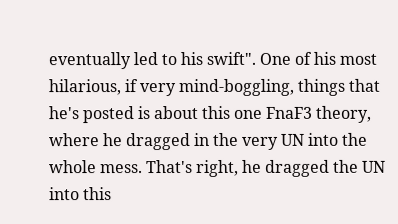eventually led to his swift". One of his most hilarious, if very mind-boggling, things that he's posted is about this one FnaF3 theory, where he dragged in the very UN into the whole mess. That's right, he dragged the UN into this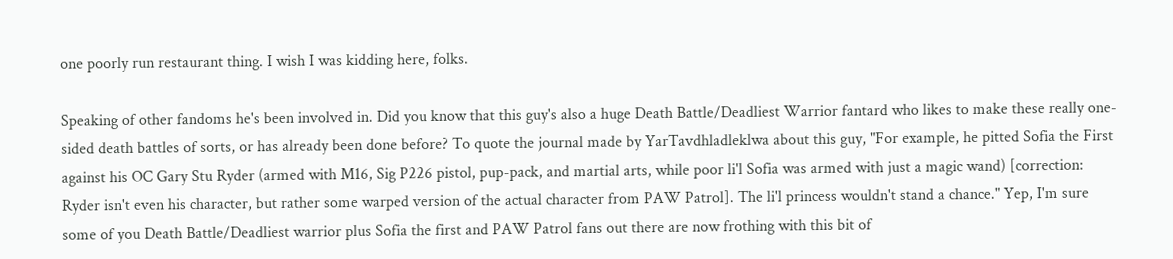one poorly run restaurant thing. I wish I was kidding here, folks.

Speaking of other fandoms he's been involved in. Did you know that this guy's also a huge Death Battle/Deadliest Warrior fantard who likes to make these really one-sided death battles of sorts, or has already been done before? To quote the journal made by YarTavdhladleklwa about this guy, "For example, he pitted Sofia the First against his OC Gary Stu Ryder (armed with M16, Sig P226 pistol, pup-pack, and martial arts, while poor li'l Sofia was armed with just a magic wand) [correction: Ryder isn't even his character, but rather some warped version of the actual character from PAW Patrol]. The li'l princess wouldn't stand a chance." Yep, I'm sure some of you Death Battle/Deadliest warrior plus Sofia the first and PAW Patrol fans out there are now frothing with this bit of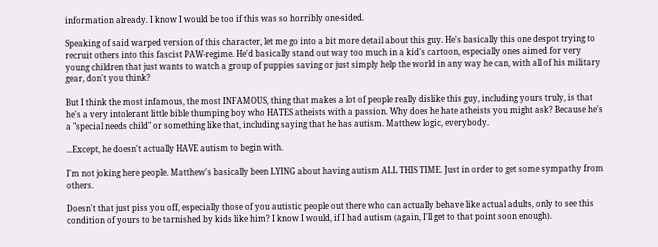information already. I know I would be too if this was so horribly one-sided.

Speaking of said warped version of this character, let me go into a bit more detail about this guy. He's basically this one despot trying to recruit others into this fascist PAW-regime. He'd basically stand out way too much in a kid's cartoon, especially ones aimed for very young children that just wants to watch a group of puppies saving or just simply help the world in any way he can, with all of his military gear, don't you think?

But I think the most infamous, the most INFAMOUS, thing that makes a lot of people really dislike this guy, including yours truly, is that he's a very intolerant little bible thumping boy who HATES atheists with a passion. Why does he hate atheists you might ask? Because he's a "special needs child" or something like that, including saying that he has autism. Matthew logic, everybody.

...Except, he doesn't actually HAVE autism to begin with.

I'm not joking here people. Matthew's basically been LYING about having autism ALL THIS TIME. Just in order to get some sympathy from others.

Doesn't that just piss you off, especially those of you autistic people out there who can actually behave like actual adults, only to see this condition of yours to be tarnished by kids like him? I know I would, if I had autism (again, I'll get to that point soon enough).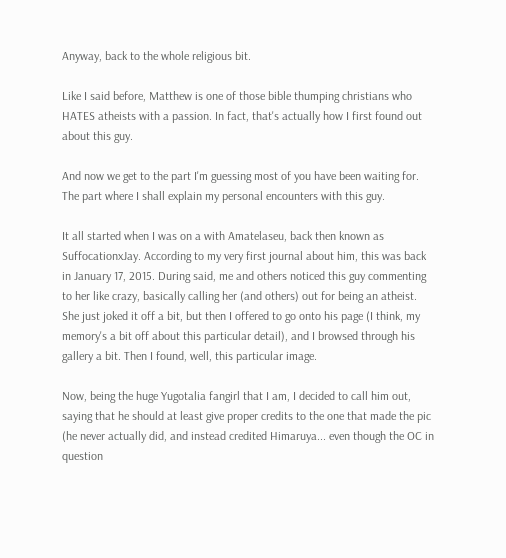Anyway, back to the whole religious bit.

Like I said before, Matthew is one of those bible thumping christians who HATES atheists with a passion. In fact, that's actually how I first found out about this guy.

And now we get to the part I'm guessing most of you have been waiting for. The part where I shall explain my personal encounters with this guy.

It all started when I was on a with Amatelaseu, back then known as SuffocationxJay. According to my very first journal about him, this was back in January 17, 2015. During said, me and others noticed this guy commenting to her like crazy, basically calling her (and others) out for being an atheist. She just joked it off a bit, but then I offered to go onto his page (I think, my memory's a bit off about this particular detail), and I browsed through his gallery a bit. Then I found, well, this particular image.

Now, being the huge Yugotalia fangirl that I am, I decided to call him out, saying that he should at least give proper credits to the one that made the pic (he never actually did, and instead credited Himaruya... even though the OC in question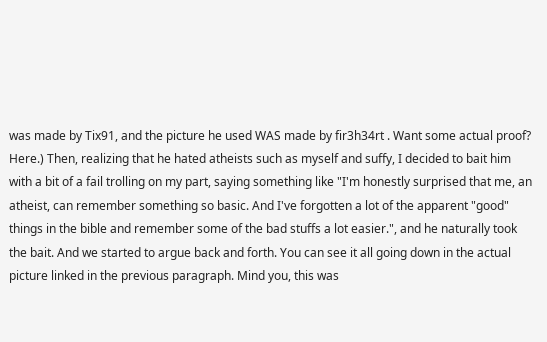was made by Tix91, and the picture he used WAS made by fir3h34rt . Want some actual proof? Here.) Then, realizing that he hated atheists such as myself and suffy, I decided to bait him with a bit of a fail trolling on my part, saying something like "I'm honestly surprised that me, an atheist, can remember something so basic. And I've forgotten a lot of the apparent "good" things in the bible and remember some of the bad stuffs a lot easier.", and he naturally took the bait. And we started to argue back and forth. You can see it all going down in the actual picture linked in the previous paragraph. Mind you, this was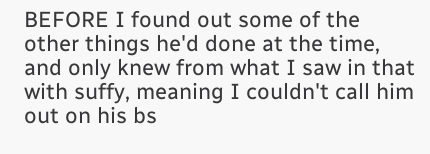BEFORE I found out some of the other things he'd done at the time, and only knew from what I saw in that with suffy, meaning I couldn't call him out on his bs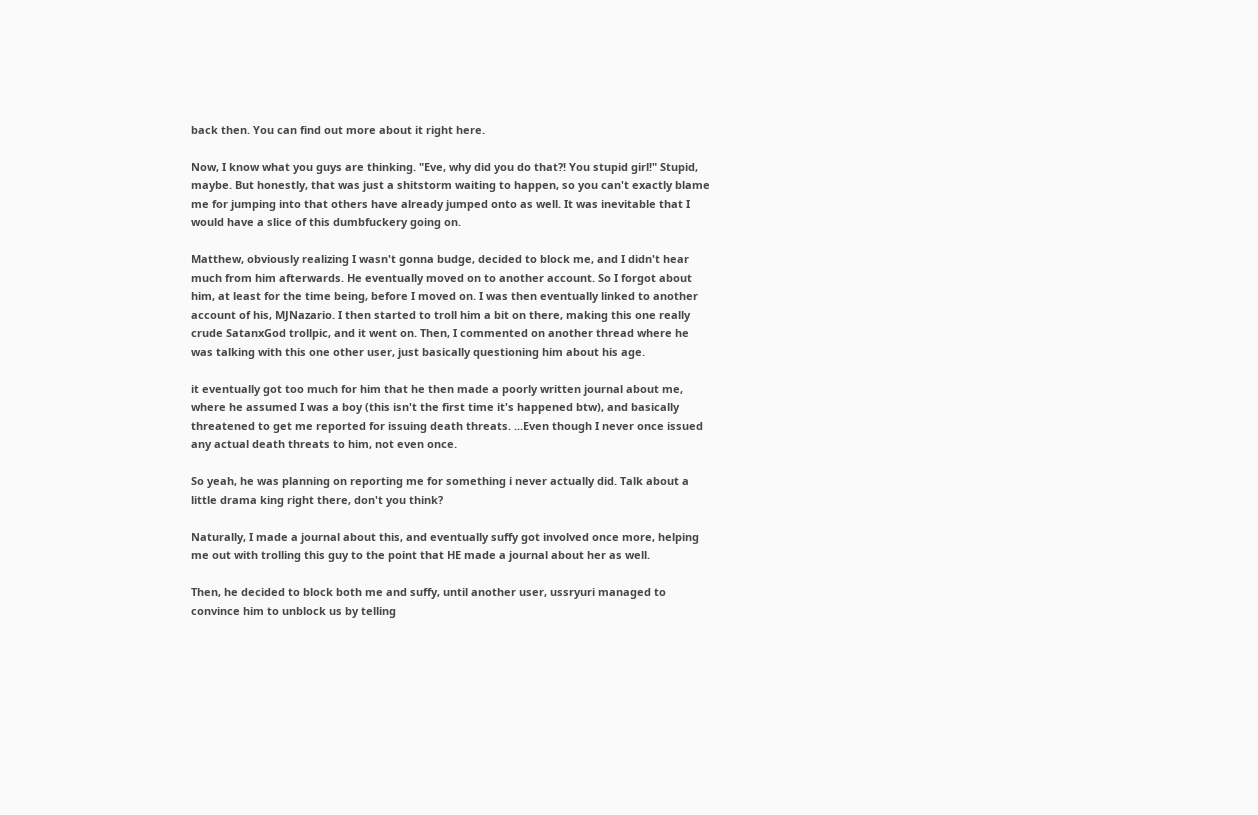back then. You can find out more about it right here.

Now, I know what you guys are thinking. "Eve, why did you do that?! You stupid girl!" Stupid, maybe. But honestly, that was just a shitstorm waiting to happen, so you can't exactly blame me for jumping into that others have already jumped onto as well. It was inevitable that I would have a slice of this dumbfuckery going on.

Matthew, obviously realizing I wasn't gonna budge, decided to block me, and I didn't hear much from him afterwards. He eventually moved on to another account. So I forgot about him, at least for the time being, before I moved on. I was then eventually linked to another account of his, MJNazario. I then started to troll him a bit on there, making this one really crude SatanxGod trollpic, and it went on. Then, I commented on another thread where he was talking with this one other user, just basically questioning him about his age.

it eventually got too much for him that he then made a poorly written journal about me, where he assumed I was a boy (this isn't the first time it's happened btw), and basically threatened to get me reported for issuing death threats. ...Even though I never once issued any actual death threats to him, not even once.

So yeah, he was planning on reporting me for something i never actually did. Talk about a little drama king right there, don't you think?

Naturally, I made a journal about this, and eventually suffy got involved once more, helping me out with trolling this guy to the point that HE made a journal about her as well.

Then, he decided to block both me and suffy, until another user, ussryuri managed to convince him to unblock us by telling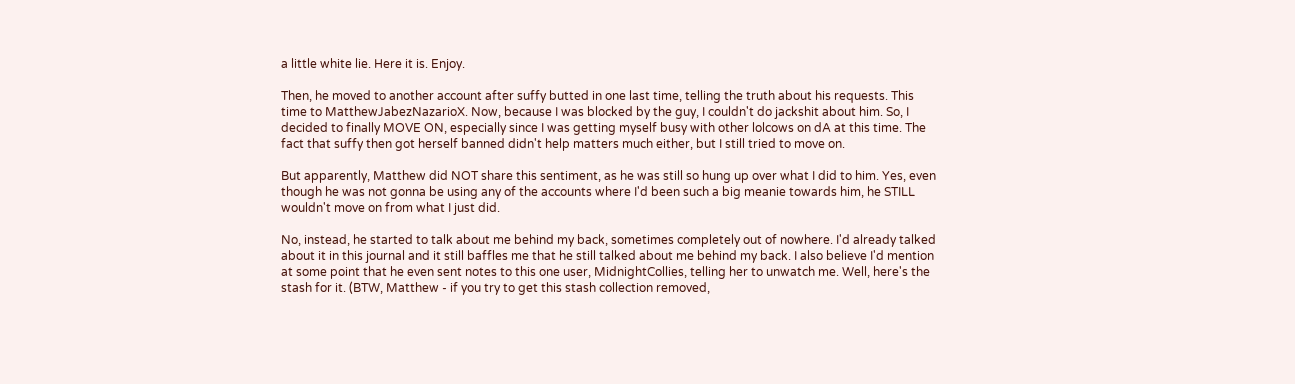a little white lie. Here it is. Enjoy.

Then, he moved to another account after suffy butted in one last time, telling the truth about his requests. This time to MatthewJabezNazarioX. Now, because I was blocked by the guy, I couldn't do jackshit about him. So, I decided to finally MOVE ON, especially since I was getting myself busy with other lolcows on dA at this time. The fact that suffy then got herself banned didn't help matters much either, but I still tried to move on.

But apparently, Matthew did NOT share this sentiment, as he was still so hung up over what I did to him. Yes, even though he was not gonna be using any of the accounts where I'd been such a big meanie towards him, he STILL wouldn't move on from what I just did.

No, instead, he started to talk about me behind my back, sometimes completely out of nowhere. I'd already talked about it in this journal and it still baffles me that he still talked about me behind my back. I also believe I'd mention at some point that he even sent notes to this one user, MidnightCollies, telling her to unwatch me. Well, here's the stash for it. (BTW, Matthew - if you try to get this stash collection removed,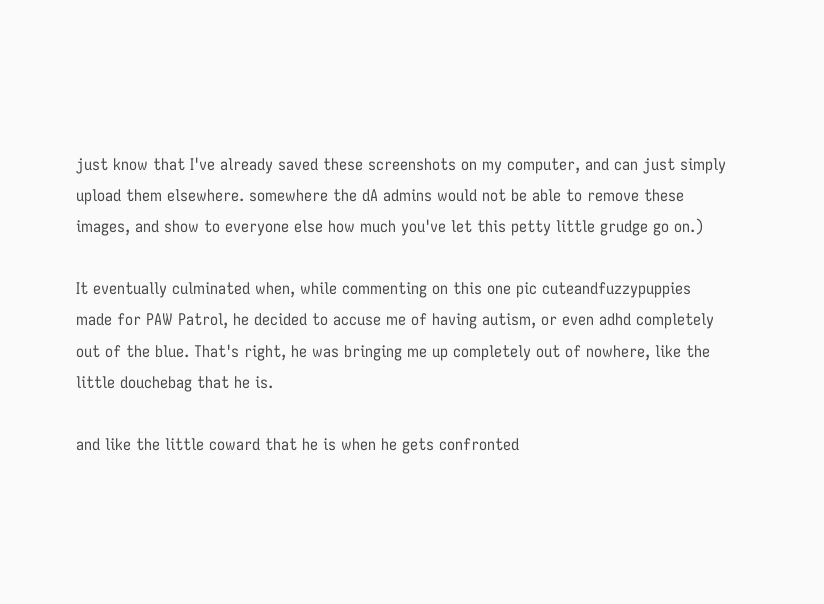just know that I've already saved these screenshots on my computer, and can just simply upload them elsewhere. somewhere the dA admins would not be able to remove these images, and show to everyone else how much you've let this petty little grudge go on.)

It eventually culminated when, while commenting on this one pic cuteandfuzzypuppies made for PAW Patrol, he decided to accuse me of having autism, or even adhd completely out of the blue. That's right, he was bringing me up completely out of nowhere, like the little douchebag that he is.

and like the little coward that he is when he gets confronted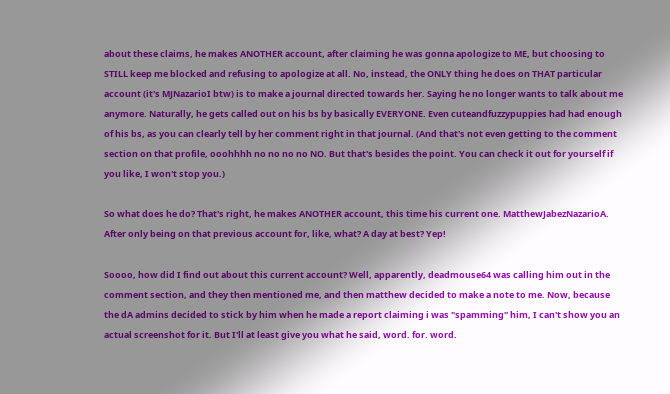about these claims, he makes ANOTHER account, after claiming he was gonna apologize to ME, but choosing to STILL keep me blocked and refusing to apologize at all. No, instead, the ONLY thing he does on THAT particular account (it's MJNazarioI btw) is to make a journal directed towards her. Saying he no longer wants to talk about me anymore. Naturally, he gets called out on his bs by basically EVERYONE. Even cuteandfuzzypuppies had had enough of his bs, as you can clearly tell by her comment right in that journal. (And that's not even getting to the comment section on that profile, ooohhhh no no no no NO. But that's besides the point. You can check it out for yourself if you like, I won't stop you.)

So what does he do? That's right, he makes ANOTHER account, this time his current one. MatthewJabezNazarioA. After only being on that previous account for, like, what? A day at best? Yep!

Soooo, how did I find out about this current account? Well, apparently, deadmouse64 was calling him out in the comment section, and they then mentioned me, and then matthew decided to make a note to me. Now, because the dA admins decided to stick by him when he made a report claiming i was "spamming" him, I can't show you an actual screenshot for it. But I'll at least give you what he said, word. for. word.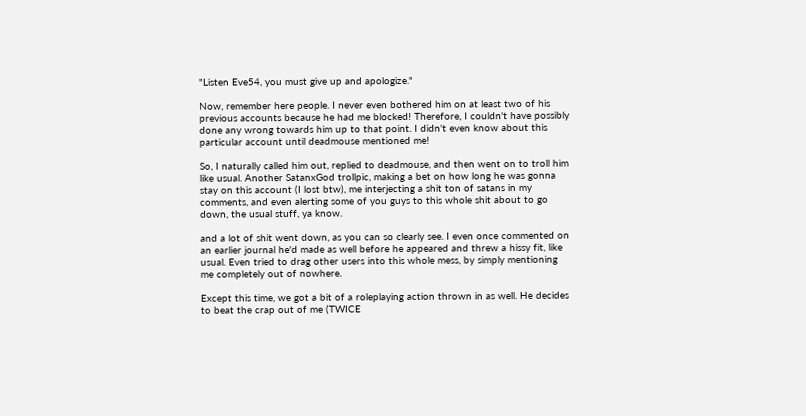"Listen Eve54, you must give up and apologize."

Now, remember here people. I never even bothered him on at least two of his previous accounts because he had me blocked! Therefore, I couldn't have possibly done any wrong towards him up to that point. I didn't even know about this particular account until deadmouse mentioned me!

So, I naturally called him out, replied to deadmouse, and then went on to troll him like usual. Another SatanxGod trollpic, making a bet on how long he was gonna stay on this account (I lost btw), me interjecting a shit ton of satans in my comments, and even alerting some of you guys to this whole shit about to go down, the usual stuff, ya know.

and a lot of shit went down, as you can so clearly see. I even once commented on an earlier journal he'd made as well before he appeared and threw a hissy fit, like usual. Even tried to drag other users into this whole mess, by simply mentioning me completely out of nowhere.

Except this time, we got a bit of a roleplaying action thrown in as well. He decides to beat the crap out of me (TWICE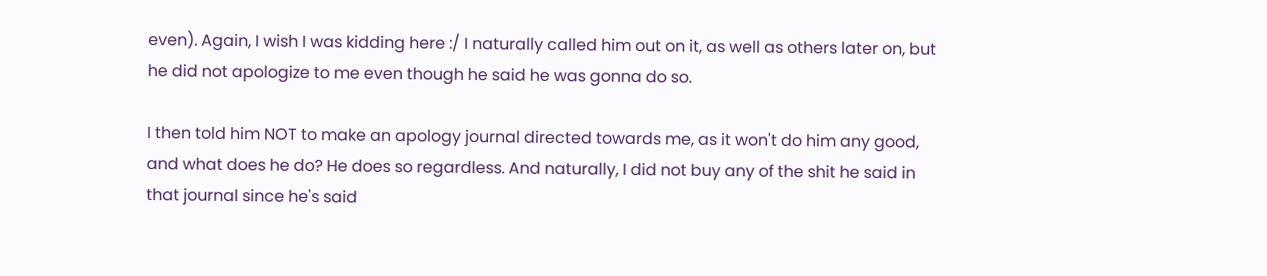even). Again, I wish I was kidding here :/ I naturally called him out on it, as well as others later on, but he did not apologize to me even though he said he was gonna do so.

I then told him NOT to make an apology journal directed towards me, as it won't do him any good, and what does he do? He does so regardless. And naturally, I did not buy any of the shit he said in that journal since he's said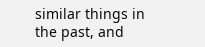similar things in the past, and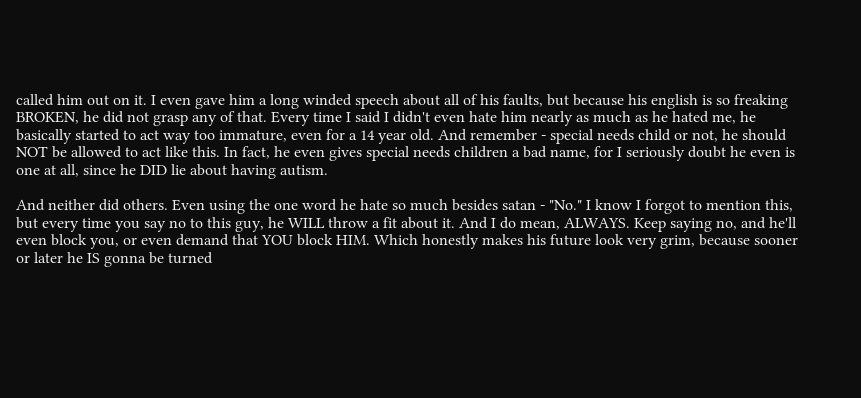called him out on it. I even gave him a long winded speech about all of his faults, but because his english is so freaking BROKEN, he did not grasp any of that. Every time I said I didn't even hate him nearly as much as he hated me, he basically started to act way too immature, even for a 14 year old. And remember - special needs child or not, he should NOT be allowed to act like this. In fact, he even gives special needs children a bad name, for I seriously doubt he even is one at all, since he DID lie about having autism.

And neither did others. Even using the one word he hate so much besides satan - "No." I know I forgot to mention this, but every time you say no to this guy, he WILL throw a fit about it. And I do mean, ALWAYS. Keep saying no, and he'll even block you, or even demand that YOU block HIM. Which honestly makes his future look very grim, because sooner or later he IS gonna be turned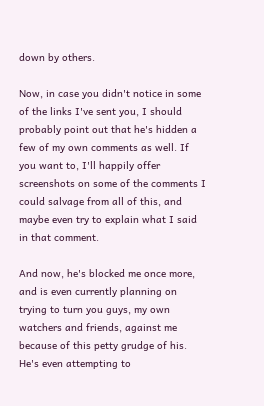down by others.

Now, in case you didn't notice in some of the links I've sent you, I should probably point out that he's hidden a few of my own comments as well. If you want to, I'll happily offer screenshots on some of the comments I could salvage from all of this, and maybe even try to explain what I said in that comment.

And now, he's blocked me once more, and is even currently planning on trying to turn you guys, my own watchers and friends, against me because of this petty grudge of his. He's even attempting to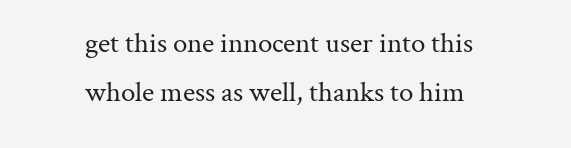get this one innocent user into this whole mess as well, thanks to him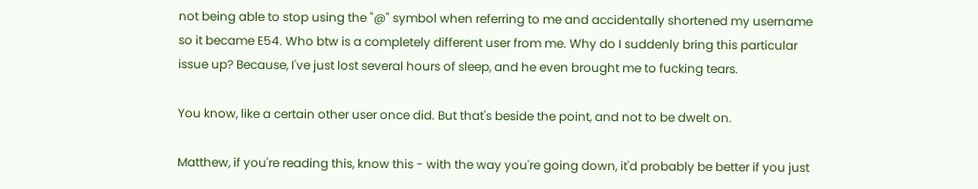not being able to stop using the "@" symbol when referring to me and accidentally shortened my username so it became E54. Who btw is a completely different user from me. Why do I suddenly bring this particular issue up? Because, I've just lost several hours of sleep, and he even brought me to fucking tears.

You know, like a certain other user once did. But that's beside the point, and not to be dwelt on.

Matthew, if you're reading this, know this - with the way you're going down, it'd probably be better if you just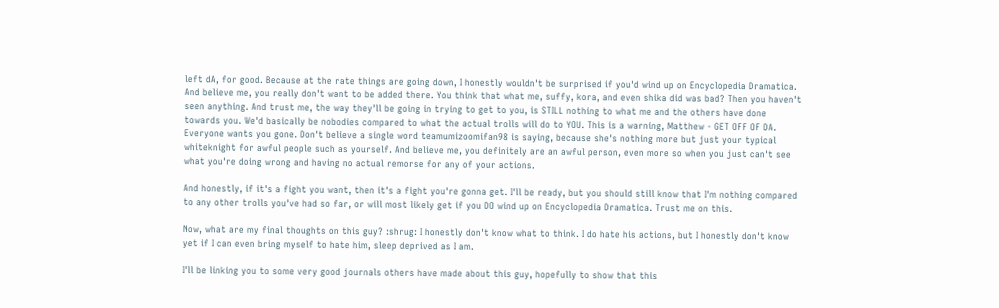left dA, for good. Because at the rate things are going down, I honestly wouldn't be surprised if you'd wind up on Encyclopedia Dramatica. And believe me, you really don't want to be added there. You think that what me, suffy, kora, and even shika did was bad? Then you haven't seen anything. And trust me, the way they'll be going in trying to get to you, is STILL nothing to what me and the others have done towards you. We'd basically be nobodies compared to what the actual trolls will do to YOU. This is a warning, Matthew - GET OFF OF DA. Everyone wants you gone. Don't believe a single word teamumizoomifan98 is saying, because she's nothing more but just your typical whiteknight for awful people such as yourself. And believe me, you definitely are an awful person, even more so when you just can't see what you're doing wrong and having no actual remorse for any of your actions.

And honestly, if it's a fight you want, then it's a fight you're gonna get. I'll be ready, but you should still know that I'm nothing compared to any other trolls you've had so far, or will most likely get if you DO wind up on Encyclopedia Dramatica. Trust me on this.

Now, what are my final thoughts on this guy? :shrug: I honestly don't know what to think. I do hate his actions, but I honestly don't know yet if I can even bring myself to hate him, sleep deprived as I am.

I'll be linking you to some very good journals others have made about this guy, hopefully to show that this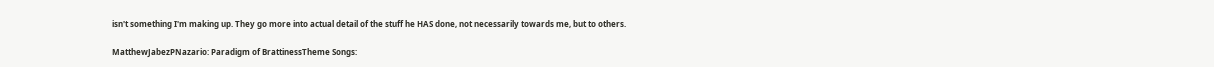isn't something I'm making up. They go more into actual detail of the stuff he HAS done, not necessarily towards me, but to others.

MatthewJabezPNazario: Paradigm of BrattinessTheme Songs: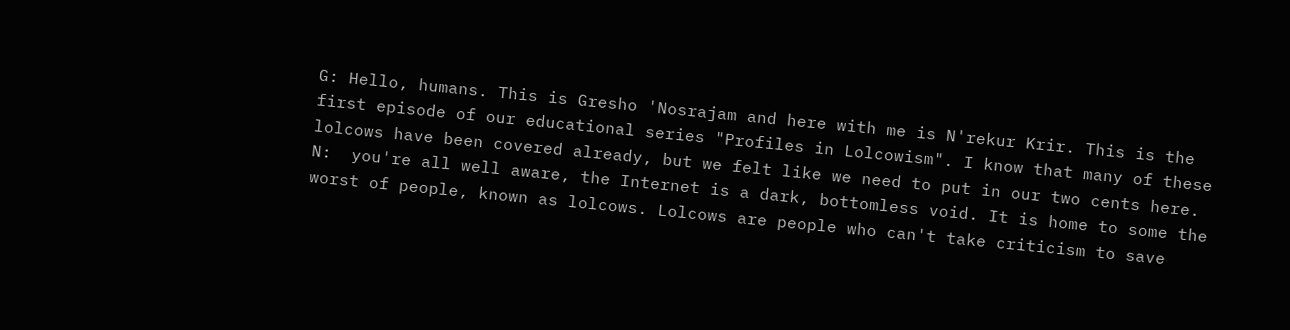G: Hello, humans. This is Gresho 'Nosrajam and here with me is N'rekur Krir. This is the first episode of our educational series "Profiles in Lolcowism". I know that many of these lolcows have been covered already, but we felt like we need to put in our two cents here.
N:  you're all well aware, the Internet is a dark, bottomless void. It is home to some the worst of people, known as lolcows. Lolcows are people who can't take criticism to save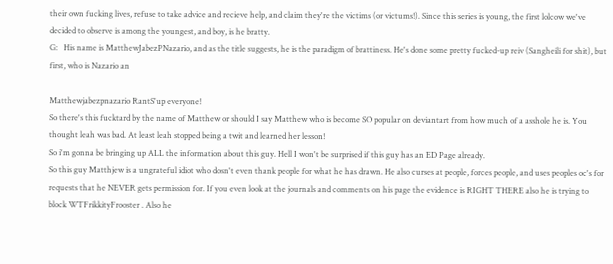their own fucking lives, refuse to take advice and recieve help, and claim they're the victims (or victums!). Since this series is young, the first lolcow we've decided to observe is among the youngest, and boy, is he bratty.
G:   His name is MatthewJabezPNazario, and as the title suggests, he is the paradigm of brattiness. He's done some pretty fucked-up reiv (Sangheili for shit), but first, who is Nazario an

Matthewjabezpnazario RantS'up everyone!
So there's this fucktard by the name of Matthew or should I say Matthew who is become SO popular on deviantart from how much of a asshole he is. You thought leah was bad. At least leah stopped being a twit and learned her lesson!
So i'm gonna be bringing up ALL the information about this guy. Hell I won't be surprised if this guy has an ED Page already.
So this guy Matthjew is a ungrateful idiot who dosn't even thank people for what he has drawn. He also curses at people, forces people, and uses peoples oc's for requests that he NEVER gets permission for. If you even look at the journals and comments on his page the evidence is RIGHT THERE also he is trying to block WTFrikkityFrooster . Also he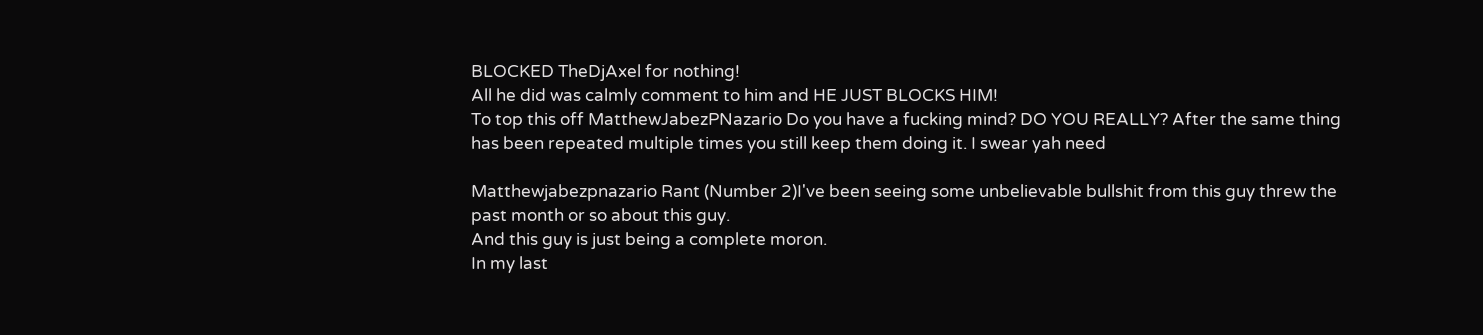BLOCKED TheDjAxel for nothing!
All he did was calmly comment to him and HE JUST BLOCKS HIM!
To top this off MatthewJabezPNazario Do you have a fucking mind? DO YOU REALLY? After the same thing has been repeated multiple times you still keep them doing it. I swear yah need

Matthewjabezpnazario Rant (Number 2)I've been seeing some unbelievable bullshit from this guy threw the past month or so about this guy.
And this guy is just being a complete moron.
In my last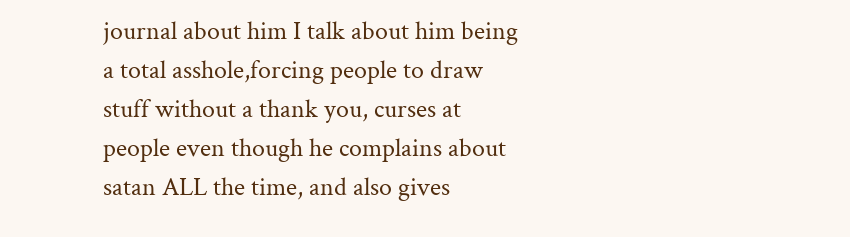journal about him I talk about him being a total asshole,forcing people to draw stuff without a thank you, curses at people even though he complains about satan ALL the time, and also gives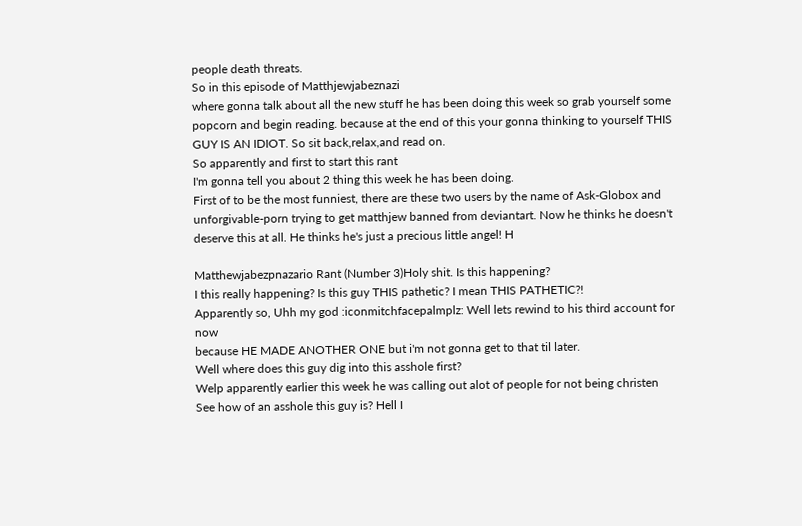people death threats.
So in this episode of Matthjewjabeznazi
where gonna talk about all the new stuff he has been doing this week so grab yourself some popcorn and begin reading. because at the end of this your gonna thinking to yourself THIS GUY IS AN IDIOT. So sit back,relax,and read on.
So apparently and first to start this rant
I'm gonna tell you about 2 thing this week he has been doing.
First of to be the most funniest, there are these two users by the name of Ask-Globox and unforgivable-porn trying to get matthjew banned from deviantart. Now he thinks he doesn't deserve this at all. He thinks he's just a precious little angel! H

Matthewjabezpnazario Rant (Number 3)Holy shit. Is this happening?
I this really happening? Is this guy THIS pathetic? I mean THIS PATHETIC?!
Apparently so, Uhh my god :iconmitchfacepalmplz: Well lets rewind to his third account for now
because HE MADE ANOTHER ONE but i'm not gonna get to that til later.
Well where does this guy dig into this asshole first?
Welp apparently earlier this week he was calling out alot of people for not being christen
See how of an asshole this guy is? Hell I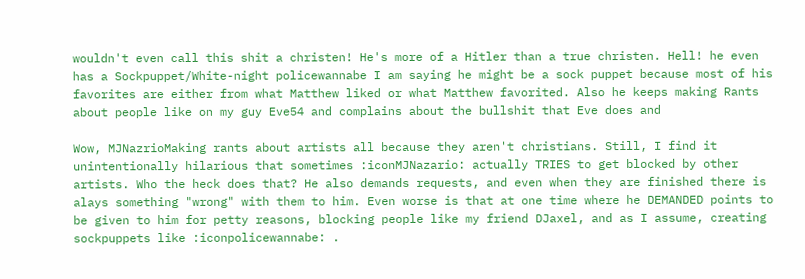wouldn't even call this shit a christen! He's more of a Hitler than a true christen. Hell! he even has a Sockpuppet/White-night policewannabe I am saying he might be a sock puppet because most of his favorites are either from what Matthew liked or what Matthew favorited. Also he keeps making Rants about people like on my guy Eve54 and complains about the bullshit that Eve does and

Wow, MJNazrioMaking rants about artists all because they aren't christians. Still, I find it unintentionally hilarious that sometimes :iconMJNazario: actually TRIES to get blocked by other artists. Who the heck does that? He also demands requests, and even when they are finished there is alays something "wrong" with them to him. Even worse is that at one time where he DEMANDED points to be given to him for petty reasons, blocking people like my friend DJaxel, and as I assume, creating sockpuppets like :iconpolicewannabe: .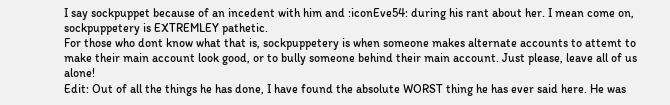I say sockpuppet because of an incedent with him and :iconEve54: during his rant about her. I mean come on, sockpuppetery is EXTREMLEY pathetic.
For those who dont know what that is, sockpuppetery is when someone makes alternate accounts to attemt to make their main account look good, or to bully someone behind their main account. Just please, leave all of us alone!
Edit: Out of all the things he has done, I have found the absolute WORST thing he has ever said here. He was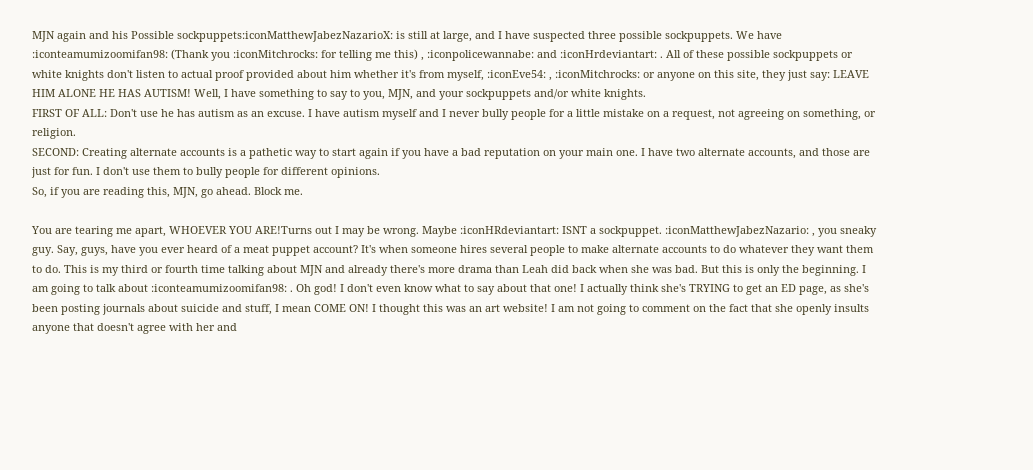MJN again and his Possible sockpuppets:iconMatthewJabezNazarioX: is still at large, and I have suspected three possible sockpuppets. We have :iconteamumizoomifan98: (Thank you :iconMitchrocks: for telling me this) , :iconpolicewannabe: and :iconHrdeviantart: . All of these possible sockpuppets or white knights don't listen to actual proof provided about him whether it's from myself, :iconEve54: , :iconMitchrocks: or anyone on this site, they just say: LEAVE HIM ALONE HE HAS AUTISM! Well, I have something to say to you, MJN, and your sockpuppets and/or white knights.
FIRST OF ALL: Don't use he has autism as an excuse. I have autism myself and I never bully people for a little mistake on a request, not agreeing on something, or religion.
SECOND: Creating alternate accounts is a pathetic way to start again if you have a bad reputation on your main one. I have two alternate accounts, and those are just for fun. I don't use them to bully people for different opinions.
So, if you are reading this, MJN, go ahead. Block me.

You are tearing me apart, WHOEVER YOU ARE!Turns out I may be wrong. Maybe :iconHRdeviantart: ISNT a sockpuppet. :iconMatthewJabezNazario: , you sneaky guy. Say, guys, have you ever heard of a meat puppet account? It's when someone hires several people to make alternate accounts to do whatever they want them to do. This is my third or fourth time talking about MJN and already there's more drama than Leah did back when she was bad. But this is only the beginning. I am going to talk about :iconteamumizoomifan98: . Oh god! I don't even know what to say about that one! I actually think she's TRYING to get an ED page, as she's been posting journals about suicide and stuff, I mean COME ON! I thought this was an art website! I am not going to comment on the fact that she openly insults anyone that doesn't agree with her and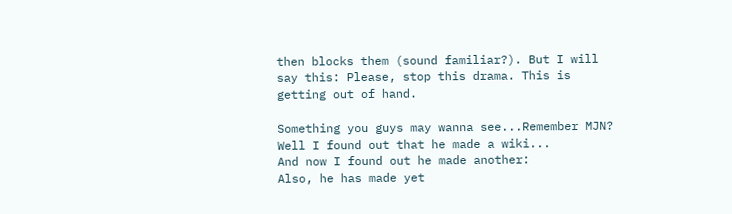then blocks them (sound familiar?). But I will say this: Please, stop this drama. This is getting out of hand.

Something you guys may wanna see...Remember MJN? Well I found out that he made a wiki...
And now I found out he made another:
Also, he has made yet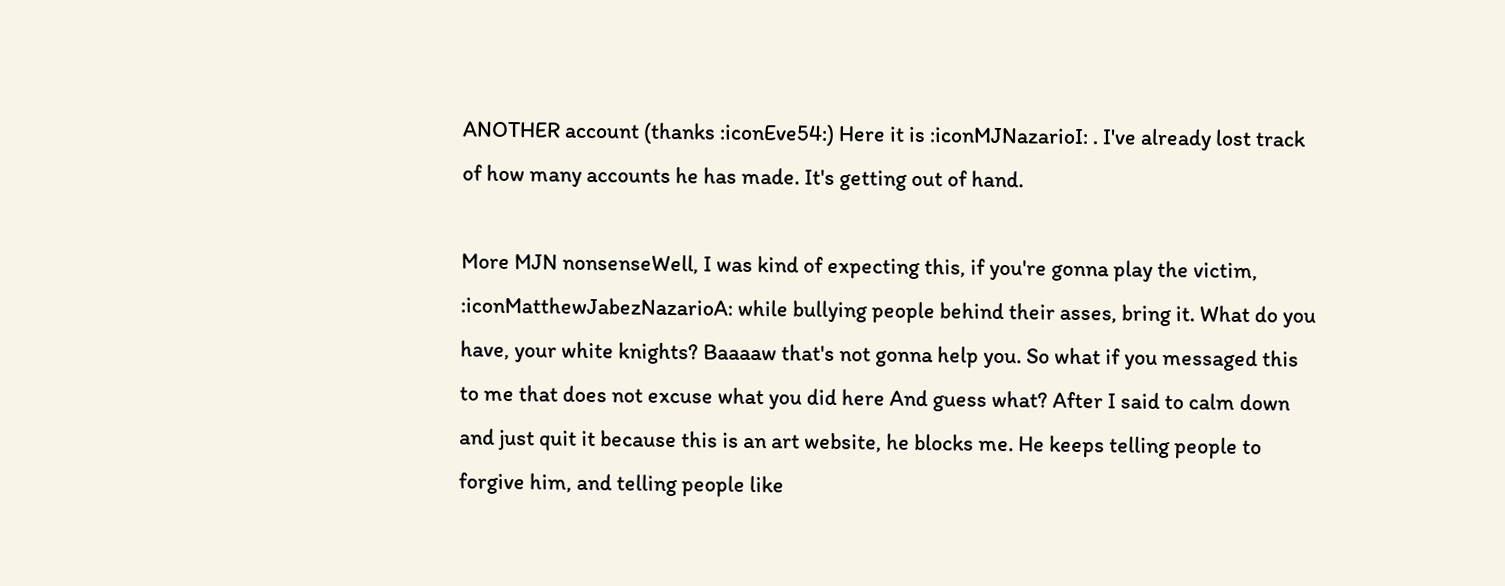ANOTHER account (thanks :iconEve54:) Here it is :iconMJNazarioI: . I've already lost track of how many accounts he has made. It's getting out of hand.

More MJN nonsenseWell, I was kind of expecting this, if you're gonna play the victim, :iconMatthewJabezNazarioA: while bullying people behind their asses, bring it. What do you have, your white knights? Baaaaw that's not gonna help you. So what if you messaged this to me that does not excuse what you did here And guess what? After I said to calm down and just quit it because this is an art website, he blocks me. He keeps telling people to forgive him, and telling people like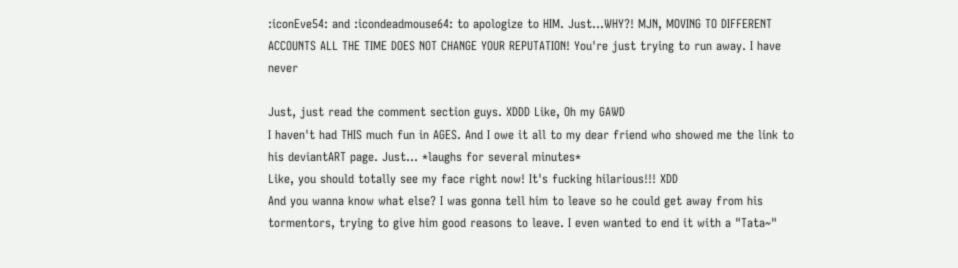:iconEve54: and :icondeadmouse64: to apologize to HIM. Just...WHY?! MJN, MOVING TO DIFFERENT ACCOUNTS ALL THE TIME DOES NOT CHANGE YOUR REPUTATION! You're just trying to run away. I have never

Just, just read the comment section guys. XDDD Like, Oh my GAWD
I haven't had THIS much fun in AGES. And I owe it all to my dear friend who showed me the link to his deviantART page. Just... *laughs for several minutes*
Like, you should totally see my face right now! It's fucking hilarious!!! XDD
And you wanna know what else? I was gonna tell him to leave so he could get away from his tormentors, trying to give him good reasons to leave. I even wanted to end it with a "Tata~"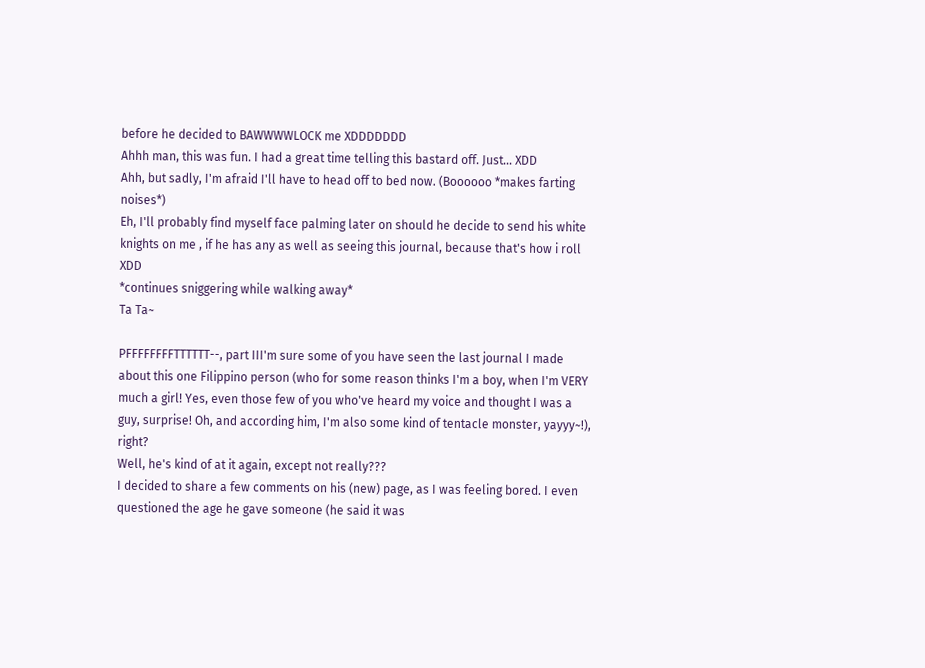before he decided to BAWWWWLOCK me XDDDDDDD
Ahhh man, this was fun. I had a great time telling this bastard off. Just... XDD
Ahh, but sadly, I'm afraid I'll have to head off to bed now. (Boooooo *makes farting noises*)
Eh, I'll probably find myself face palming later on should he decide to send his white knights on me , if he has any as well as seeing this journal, because that's how i roll XDD
*continues sniggering while walking away*
Ta Ta~

PFFFFFFFFTTTTTT--, part III'm sure some of you have seen the last journal I made about this one Filippino person (who for some reason thinks I'm a boy, when I'm VERY much a girl! Yes, even those few of you who've heard my voice and thought I was a guy, surprise! Oh, and according him, I'm also some kind of tentacle monster, yayyy~!), right?
Well, he's kind of at it again, except not really???
I decided to share a few comments on his (new) page, as I was feeling bored. I even questioned the age he gave someone (he said it was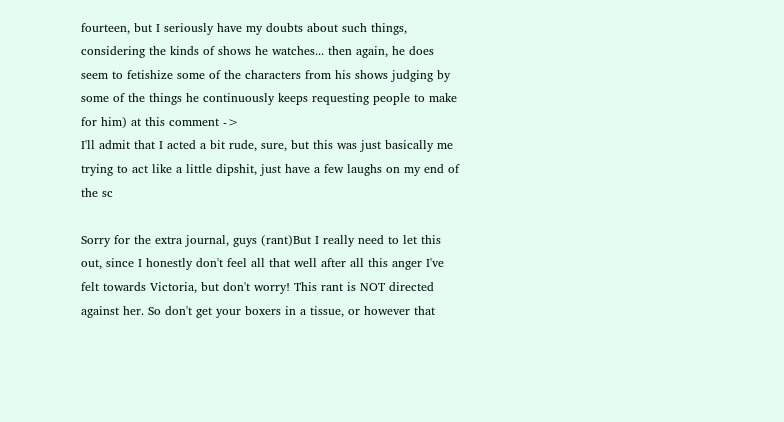fourteen, but I seriously have my doubts about such things, considering the kinds of shows he watches... then again, he does seem to fetishize some of the characters from his shows judging by some of the things he continuously keeps requesting people to make for him) at this comment ->
I'll admit that I acted a bit rude, sure, but this was just basically me trying to act like a little dipshit, just have a few laughs on my end of the sc

Sorry for the extra journal, guys (rant)But I really need to let this out, since I honestly don't feel all that well after all this anger I've felt towards Victoria, but don't worry! This rant is NOT directed against her. So don't get your boxers in a tissue, or however that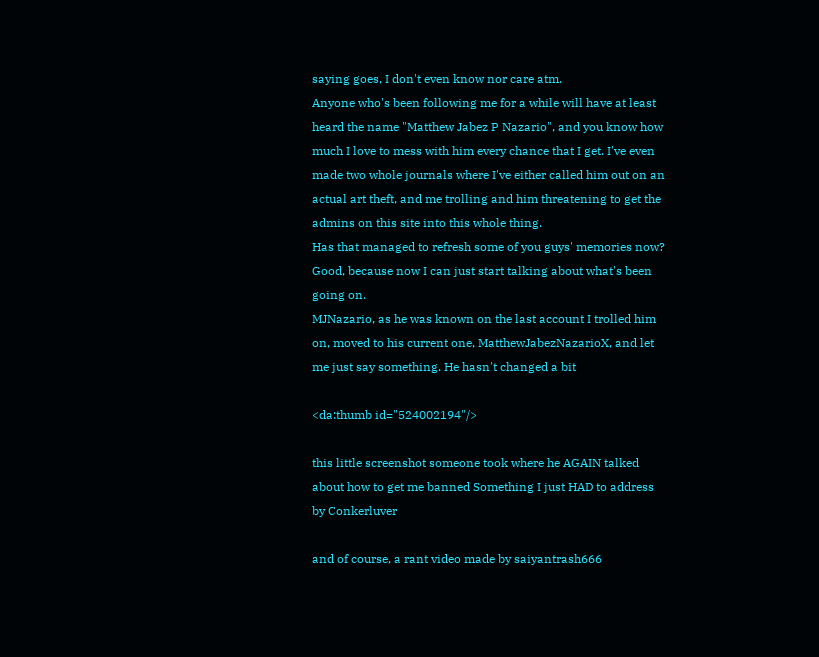saying goes, I don't even know nor care atm.
Anyone who's been following me for a while will have at least heard the name "Matthew Jabez P Nazario", and you know how much I love to mess with him every chance that I get. I've even made two whole journals where I've either called him out on an actual art theft, and me trolling and him threatening to get the admins on this site into this whole thing.
Has that managed to refresh some of you guys' memories now? Good, because now I can just start talking about what's been going on.
MJNazario, as he was known on the last account I trolled him on, moved to his current one, MatthewJabezNazarioX, and let me just say something. He hasn't changed a bit

<da:thumb id="524002194"/>

this little screenshot someone took where he AGAIN talked about how to get me banned Something I just HAD to address by Conkerluver

and of course, a rant video made by saiyantrash666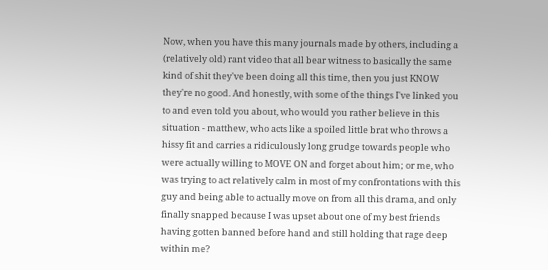Now, when you have this many journals made by others, including a (relatively old) rant video that all bear witness to basically the same kind of shit they've been doing all this time, then you just KNOW they're no good. And honestly, with some of the things I've linked you to and even told you about, who would you rather believe in this situation - matthew, who acts like a spoiled little brat who throws a hissy fit and carries a ridiculously long grudge towards people who were actually willing to MOVE ON and forget about him; or me, who was trying to act relatively calm in most of my confrontations with this guy and being able to actually move on from all this drama, and only finally snapped because I was upset about one of my best friends having gotten banned before hand and still holding that rage deep within me?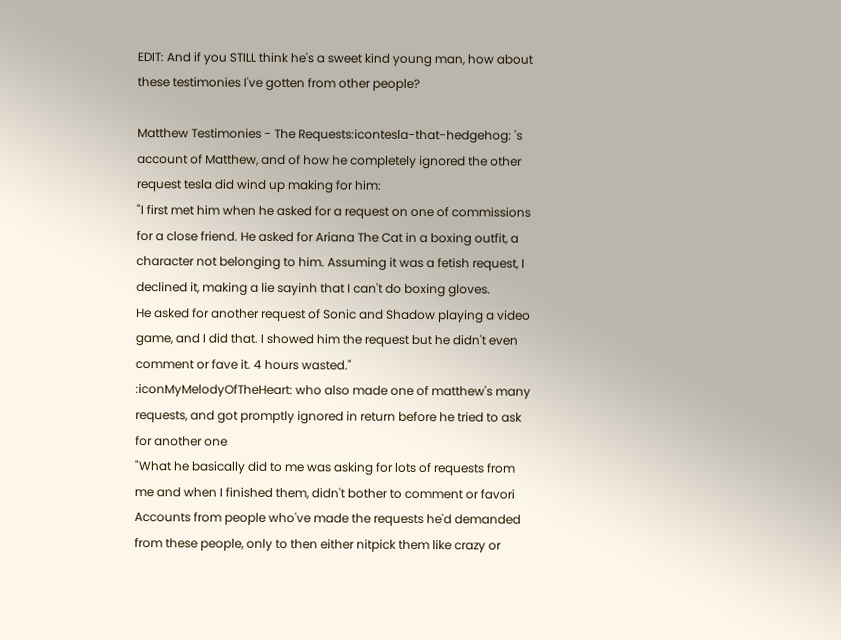EDIT: And if you STILL think he's a sweet kind young man, how about these testimonies I've gotten from other people?

Matthew Testimonies - The Requests:icontesla-that-hedgehog: 's account of Matthew, and of how he completely ignored the other request tesla did wind up making for him:
"I first met him when he asked for a request on one of commissions for a close friend. He asked for Ariana The Cat in a boxing outfit, a character not belonging to him. Assuming it was a fetish request, I declined it, making a lie sayinh that I can't do boxing gloves.
He asked for another request of Sonic and Shadow playing a video game, and I did that. I showed him the request but he didn't even comment or fave it. 4 hours wasted."
:iconMyMelodyOfTheHeart: who also made one of matthew's many requests, and got promptly ignored in return before he tried to ask for another one
"What he basically did to me was asking for lots of requests from me and when I finished them, didn't bother to comment or favori
Accounts from people who've made the requests he'd demanded from these people, only to then either nitpick them like crazy or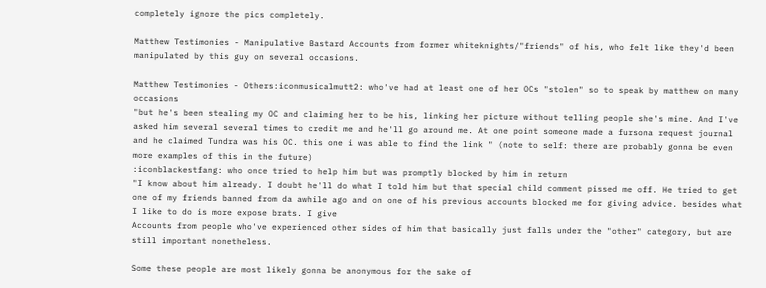completely ignore the pics completely.

Matthew Testimonies - Manipulative Bastard Accounts from former whiteknights/"friends" of his, who felt like they'd been manipulated by this guy on several occasions.

Matthew Testimonies - Others:iconmusicalmutt2: who've had at least one of her OCs "stolen" so to speak by matthew on many occasions
"but he's been stealing my OC and claiming her to be his, linking her picture without telling people she's mine. And I've asked him several several times to credit me and he'll go around me. At one point someone made a fursona request journal and he claimed Tundra was his OC. this one i was able to find the link " (note to self: there are probably gonna be even more examples of this in the future)
:iconblackestfang: who once tried to help him but was promptly blocked by him in return
"I know about him already. I doubt he'll do what I told him but that special child comment pissed me off. He tried to get one of my friends banned from da awhile ago and on one of his previous accounts blocked me for giving advice. besides what I like to do is more expose brats. I give
Accounts from people who've experienced other sides of him that basically just falls under the "other" category, but are still important nonetheless.

Some these people are most likely gonna be anonymous for the sake of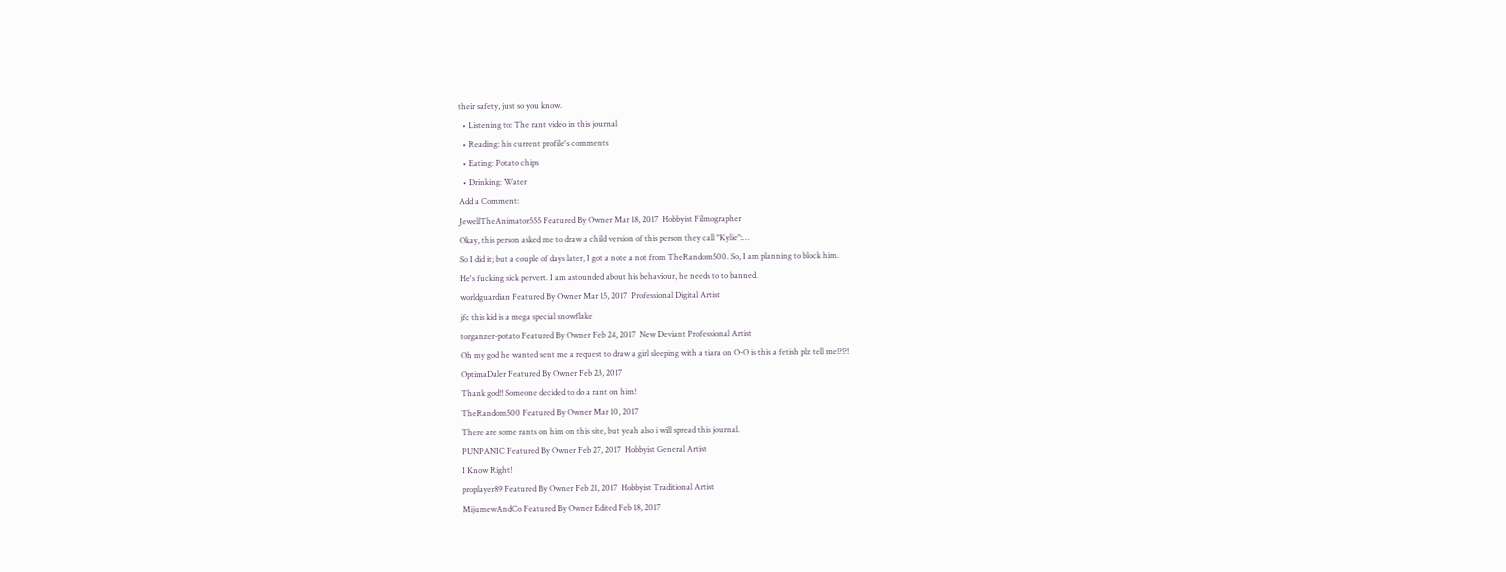their safety, just so you know.
  • Listening to: The rant video in this journal
  • Reading: his current profile's comments
  • Eating: Potato chips
  • Drinking: Water
Add a Comment:
JewellTheAnimator555 Featured By Owner Mar 18, 2017  Hobbyist Filmographer
Okay, this person asked me to draw a child version of this person they call "Kylie":…
So I did it; but a couple of days later, I got a note a not from TheRandom500. So, I am planning to block him.
He's fucking sick pervert. I am astounded about his behaviour, he needs to to banned.
worldguardian Featured By Owner Mar 15, 2017  Professional Digital Artist
jfc this kid is a mega special snowflake
torganzer-potato Featured By Owner Feb 24, 2017  New Deviant Professional Artist
Oh my god he wanted sent me a request to draw a girl sleeping with a tiara on O-O is this a fetish plz tell me!?!?!
OptimaDaler Featured By Owner Feb 23, 2017
Thank god!! Someone decided to do a rant on him!
TheRandom500 Featured By Owner Mar 10, 2017
There are some rants on him on this site, but yeah also i will spread this journal.
PUNPANIC Featured By Owner Feb 27, 2017  Hobbyist General Artist
I Know Right!
proplayer89 Featured By Owner Feb 21, 2017  Hobbyist Traditional Artist
MijumewAndCo Featured By Owner Edited Feb 18, 2017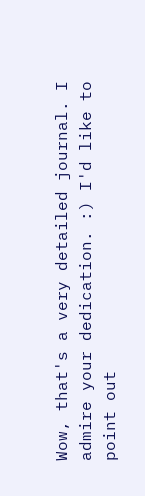Wow, that's a very detailed journal. I admire your dedication. :) I'd like to point out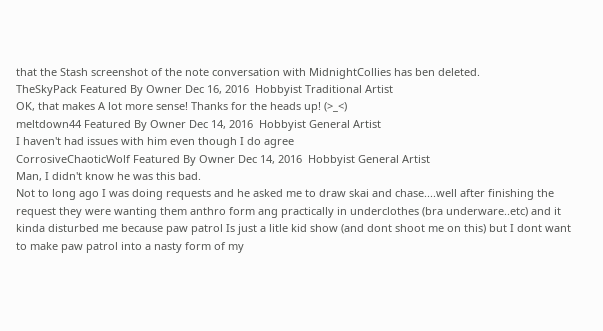that the Stash screenshot of the note conversation with MidnightCollies has ben deleted.
TheSkyPack Featured By Owner Dec 16, 2016  Hobbyist Traditional Artist
OK, that makes A lot more sense! Thanks for the heads up! (>_<)
meltdown44 Featured By Owner Dec 14, 2016  Hobbyist General Artist
I haven't had issues with him even though I do agree
CorrosiveChaoticWolf Featured By Owner Dec 14, 2016  Hobbyist General Artist
Man, I didn't know he was this bad.
Not to long ago I was doing requests and he asked me to draw skai and chase....well after finishing the request they were wanting them anthro form ang practically in underclothes (bra underware..etc) and it kinda disturbed me because paw patrol Is just a litle kid show (and dont shoot me on this) but I dont want to make paw patrol into a nasty form of my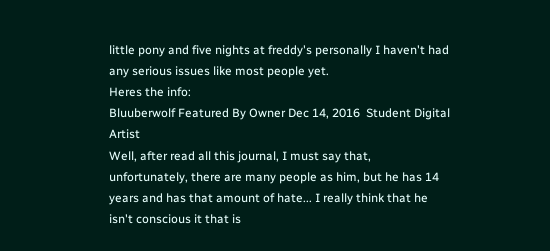little pony and five nights at freddy's personally I haven't had any serious issues like most people yet.
Heres the info:
Bluuberwolf Featured By Owner Dec 14, 2016  Student Digital Artist
Well, after read all this journal, I must say that, unfortunately, there are many people as him, but he has 14 years and has that amount of hate... I really think that he isn't conscious it that is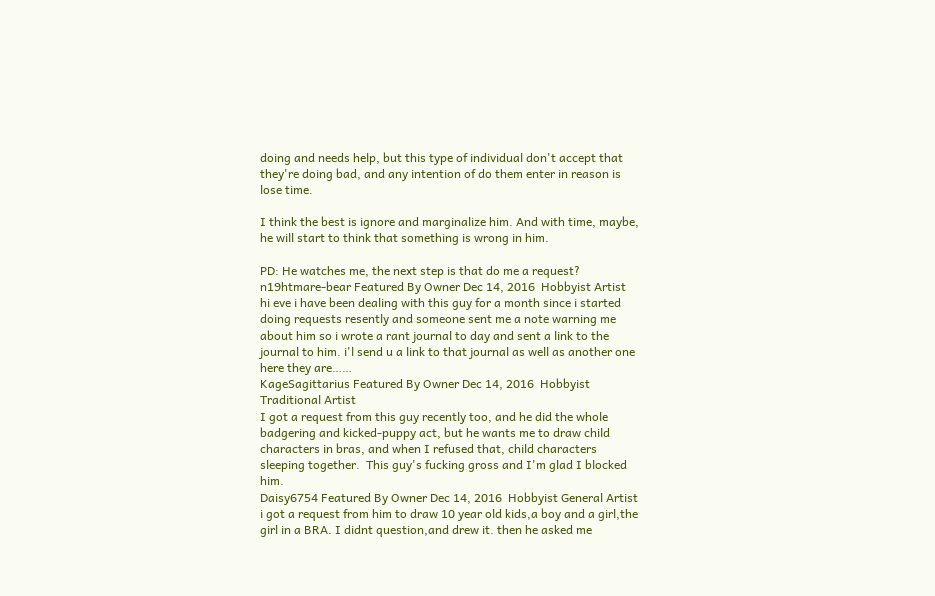doing and needs help, but this type of individual don't accept that they're doing bad, and any intention of do them enter in reason is lose time.

I think the best is ignore and marginalize him. And with time, maybe, he will start to think that something is wrong in him.

PD: He watches me, the next step is that do me a request?
n19htmare-bear Featured By Owner Dec 14, 2016  Hobbyist Artist
hi eve i have been dealing with this guy for a month since i started doing requests resently and someone sent me a note warning me about him so i wrote a rant journal to day and sent a link to the journal to him. i'l send u a link to that journal as well as another one here they are……
KageSagittarius Featured By Owner Dec 14, 2016  Hobbyist Traditional Artist
I got a request from this guy recently too, and he did the whole badgering and kicked-puppy act, but he wants me to draw child characters in bras, and when I refused that, child characters sleeping together.  This guy's fucking gross and I'm glad I blocked him.
Daisy6754 Featured By Owner Dec 14, 2016  Hobbyist General Artist
i got a request from him to draw 10 year old kids,a boy and a girl,the girl in a BRA. I didnt question,and drew it. then he asked me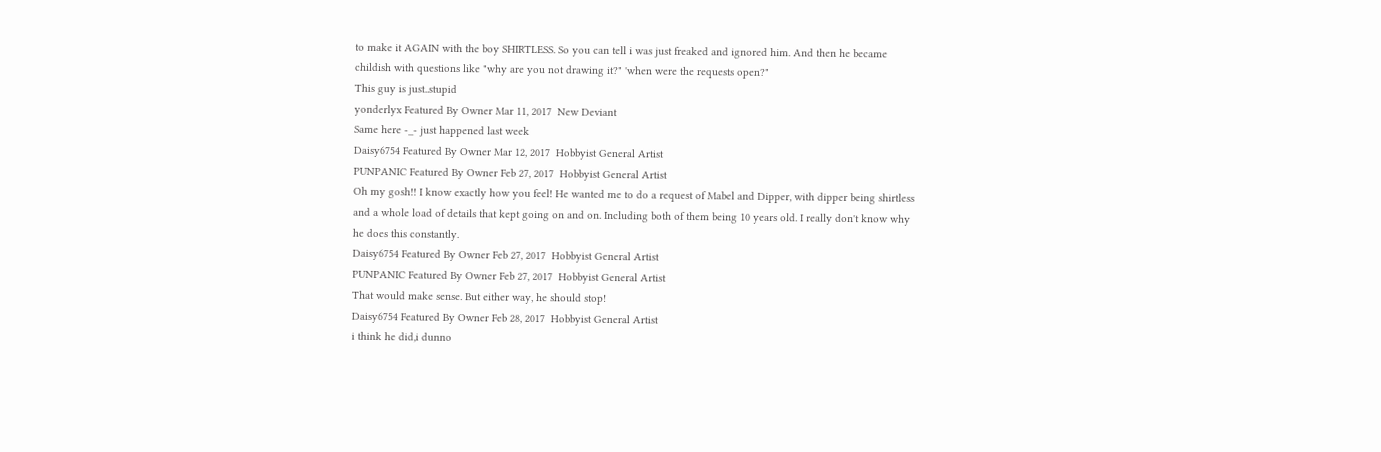to make it AGAIN with the boy SHIRTLESS. So you can tell i was just freaked and ignored him. And then he became childish with questions like "why are you not drawing it?" 'when were the requests open?"
This guy is just..stupid
yonderlyx Featured By Owner Mar 11, 2017  New Deviant
Same here -_- just happened last week
Daisy6754 Featured By Owner Mar 12, 2017  Hobbyist General Artist
PUNPANIC Featured By Owner Feb 27, 2017  Hobbyist General Artist
Oh my gosh!! I know exactly how you feel! He wanted me to do a request of Mabel and Dipper, with dipper being shirtless and a whole load of details that kept going on and on. Including both of them being 10 years old. I really don't know why he does this constantly.
Daisy6754 Featured By Owner Feb 27, 2017  Hobbyist General Artist
PUNPANIC Featured By Owner Feb 27, 2017  Hobbyist General Artist
That would make sense. But either way, he should stop!
Daisy6754 Featured By Owner Feb 28, 2017  Hobbyist General Artist
i think he did,i dunno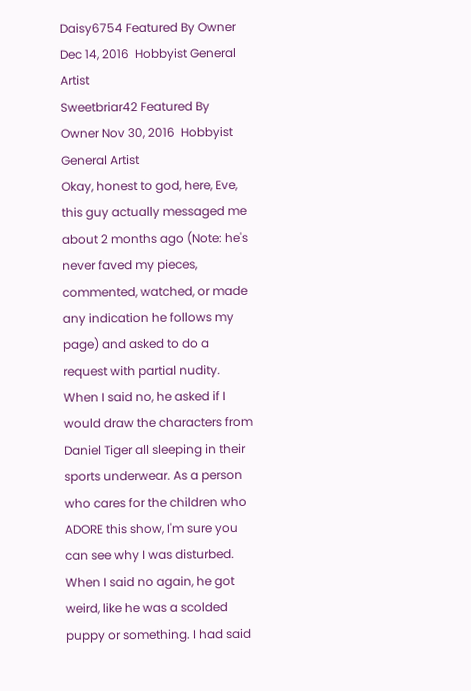Daisy6754 Featured By Owner Dec 14, 2016  Hobbyist General Artist
Sweetbriar42 Featured By Owner Nov 30, 2016  Hobbyist General Artist
Okay, honest to god, here, Eve, this guy actually messaged me about 2 months ago (Note: he's never faved my pieces, commented, watched, or made any indication he follows my page) and asked to do a request with partial nudity. When I said no, he asked if I would draw the characters from Daniel Tiger all sleeping in their sports underwear. As a person who cares for the children who ADORE this show, I'm sure you can see why I was disturbed. When I said no again, he got weird, like he was a scolded puppy or something. I had said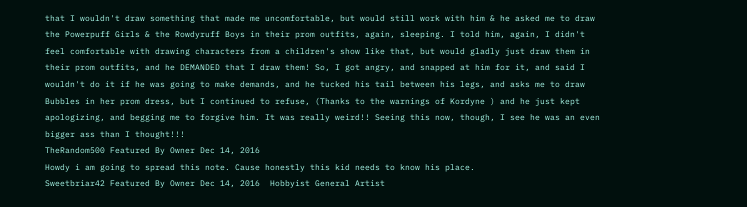that I wouldn't draw something that made me uncomfortable, but would still work with him & he asked me to draw the Powerpuff Girls & the Rowdyruff Boys in their prom outfits, again, sleeping. I told him, again, I didn't feel comfortable with drawing characters from a children's show like that, but would gladly just draw them in their prom outfits, and he DEMANDED that I draw them! So, I got angry, and snapped at him for it, and said I wouldn't do it if he was going to make demands, and he tucked his tail between his legs, and asks me to draw Bubbles in her prom dress, but I continued to refuse, (Thanks to the warnings of Kordyne ) and he just kept apologizing, and begging me to forgive him. It was really weird!! Seeing this now, though, I see he was an even bigger ass than I thought!!!
TheRandom500 Featured By Owner Dec 14, 2016
Howdy i am going to spread this note. Cause honestly this kid needs to know his place.
Sweetbriar42 Featured By Owner Dec 14, 2016  Hobbyist General Artist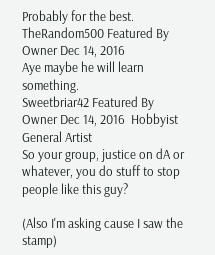Probably for the best.
TheRandom500 Featured By Owner Dec 14, 2016
Aye maybe he will learn something.
Sweetbriar42 Featured By Owner Dec 14, 2016  Hobbyist General Artist
So your group, justice on dA or whatever, you do stuff to stop people like this guy?

(Also I'm asking cause I saw the stamp)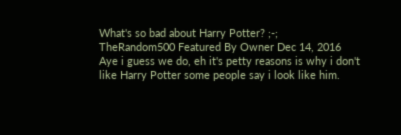What's so bad about Harry Potter? ;-;
TheRandom500 Featured By Owner Dec 14, 2016
Aye i guess we do, eh it's petty reasons is why i don't like Harry Potter some people say i look like him.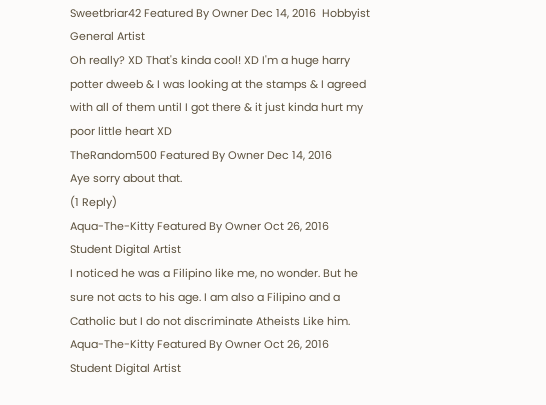Sweetbriar42 Featured By Owner Dec 14, 2016  Hobbyist General Artist
Oh really? XD That's kinda cool! XD I'm a huge harry potter dweeb & I was looking at the stamps & I agreed with all of them until I got there & it just kinda hurt my poor little heart XD
TheRandom500 Featured By Owner Dec 14, 2016
Aye sorry about that.
(1 Reply)
Aqua-The-Kitty Featured By Owner Oct 26, 2016  Student Digital Artist
I noticed he was a Filipino like me, no wonder. But he sure not acts to his age. I am also a Filipino and a Catholic but I do not discriminate Atheists Like him.
Aqua-The-Kitty Featured By Owner Oct 26, 2016  Student Digital Artist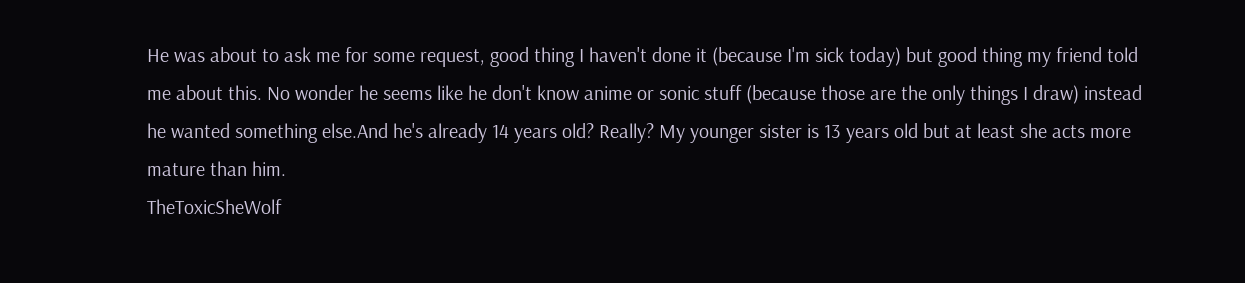He was about to ask me for some request, good thing I haven't done it (because I'm sick today) but good thing my friend told me about this. No wonder he seems like he don't know anime or sonic stuff (because those are the only things I draw) instead he wanted something else.And he's already 14 years old? Really? My younger sister is 13 years old but at least she acts more mature than him.
TheToxicSheWolf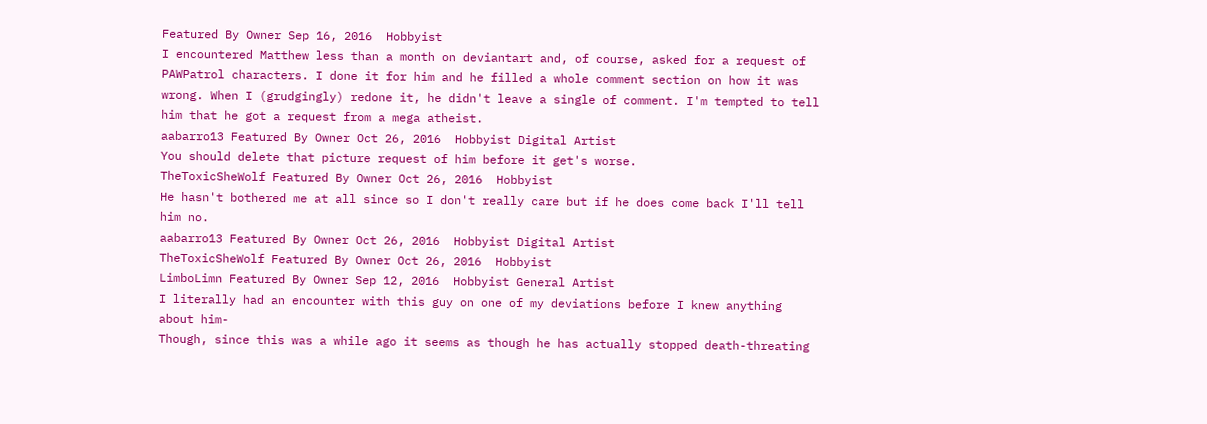Featured By Owner Sep 16, 2016  Hobbyist
I encountered Matthew less than a month on deviantart and, of course, asked for a request of PAWPatrol characters. I done it for him and he filled a whole comment section on how it was wrong. When I (grudgingly) redone it, he didn't leave a single of comment. I'm tempted to tell him that he got a request from a mega atheist.
aabarro13 Featured By Owner Oct 26, 2016  Hobbyist Digital Artist
You should delete that picture request of him before it get's worse.
TheToxicSheWolf Featured By Owner Oct 26, 2016  Hobbyist
He hasn't bothered me at all since so I don't really care but if he does come back I'll tell him no.
aabarro13 Featured By Owner Oct 26, 2016  Hobbyist Digital Artist
TheToxicSheWolf Featured By Owner Oct 26, 2016  Hobbyist
LimboLimn Featured By Owner Sep 12, 2016  Hobbyist General Artist
I literally had an encounter with this guy on one of my deviations before I knew anything about him-
Though, since this was a while ago it seems as though he has actually stopped death-threating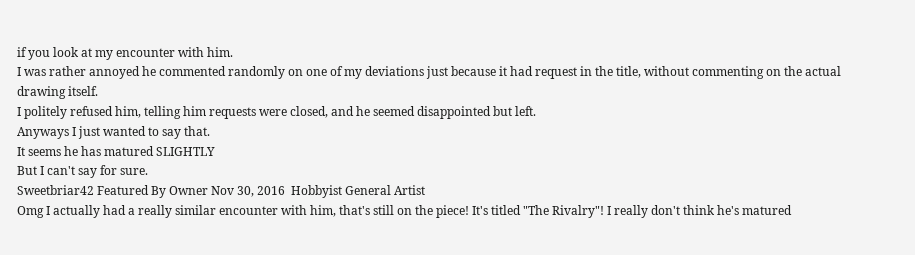if you look at my encounter with him.
I was rather annoyed he commented randomly on one of my deviations just because it had request in the title, without commenting on the actual drawing itself.
I politely refused him, telling him requests were closed, and he seemed disappointed but left.
Anyways I just wanted to say that.
It seems he has matured SLIGHTLY
But I can't say for sure.
Sweetbriar42 Featured By Owner Nov 30, 2016  Hobbyist General Artist
Omg I actually had a really similar encounter with him, that's still on the piece! It's titled "The Rivalry"! I really don't think he's matured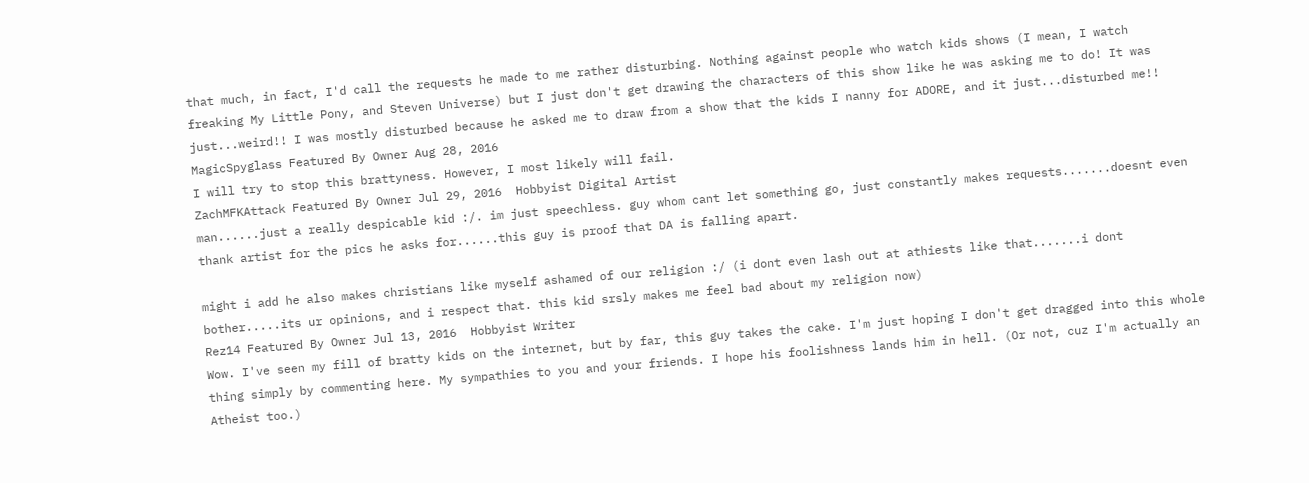that much, in fact, I'd call the requests he made to me rather disturbing. Nothing against people who watch kids shows (I mean, I watch freaking My Little Pony, and Steven Universe) but I just don't get drawing the characters of this show like he was asking me to do! It was just...weird!! I was mostly disturbed because he asked me to draw from a show that the kids I nanny for ADORE, and it just...disturbed me!!
MagicSpyglass Featured By Owner Aug 28, 2016
I will try to stop this brattyness. However, I most likely will fail.
ZachMFKAttack Featured By Owner Jul 29, 2016  Hobbyist Digital Artist
man......just a really despicable kid :/. im just speechless. guy whom cant let something go, just constantly makes requests.......doesnt even thank artist for the pics he asks for......this guy is proof that DA is falling apart.

might i add he also makes christians like myself ashamed of our religion :/ (i dont even lash out at athiests like that.......i dont bother.....its ur opinions, and i respect that. this kid srsly makes me feel bad about my religion now)
Rez14 Featured By Owner Jul 13, 2016  Hobbyist Writer
Wow. I've seen my fill of bratty kids on the internet, but by far, this guy takes the cake. I'm just hoping I don't get dragged into this whole thing simply by commenting here. My sympathies to you and your friends. I hope his foolishness lands him in hell. (Or not, cuz I'm actually an Atheist too.)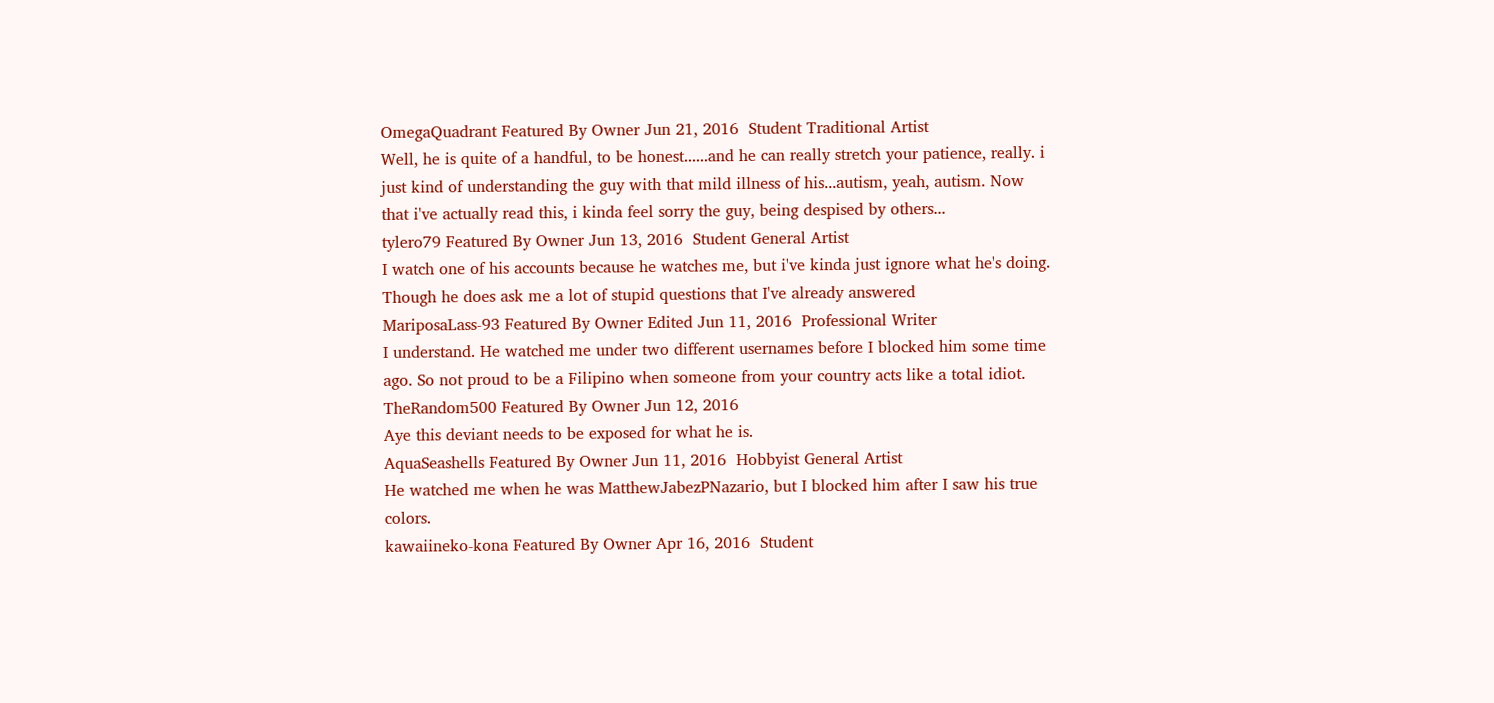OmegaQuadrant Featured By Owner Jun 21, 2016  Student Traditional Artist
Well, he is quite of a handful, to be honest......and he can really stretch your patience, really. i  just kind of understanding the guy with that mild illness of his...autism, yeah, autism. Now that i've actually read this, i kinda feel sorry the guy, being despised by others...
tylero79 Featured By Owner Jun 13, 2016  Student General Artist
I watch one of his accounts because he watches me, but i've kinda just ignore what he's doing. Though he does ask me a lot of stupid questions that I've already answered
MariposaLass-93 Featured By Owner Edited Jun 11, 2016  Professional Writer
I understand. He watched me under two different usernames before I blocked him some time ago. So not proud to be a Filipino when someone from your country acts like a total idiot.
TheRandom500 Featured By Owner Jun 12, 2016
Aye this deviant needs to be exposed for what he is.
AquaSeashells Featured By Owner Jun 11, 2016  Hobbyist General Artist
He watched me when he was MatthewJabezPNazario, but I blocked him after I saw his true colors.
kawaiineko-kona Featured By Owner Apr 16, 2016  Student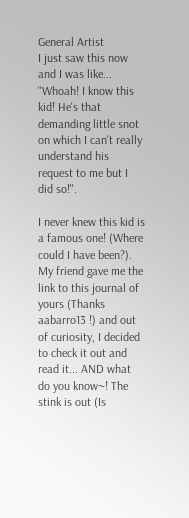General Artist
I just saw this now and I was like... "Whoah! I know this kid! He's that demanding little snot on which I can't really understand his request to me but I did so!".

I never knew this kid is a famous one! (Where could I have been?). My friend gave me the link to this journal of yours (Thanks aabarro13 !) and out of curiosity, I decided to check it out and read it... AND what do you know~! The stink is out (Is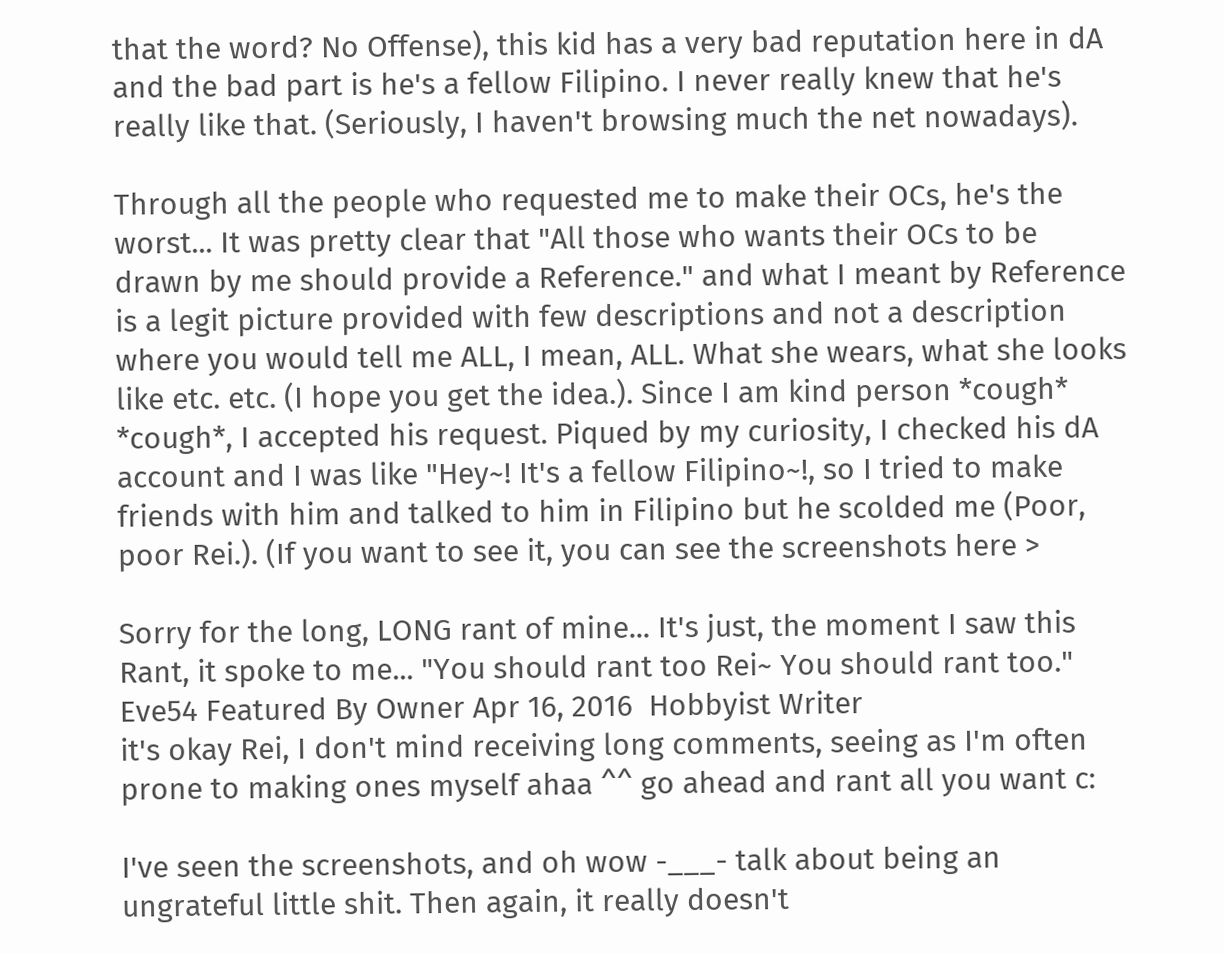that the word? No Offense), this kid has a very bad reputation here in dA and the bad part is he's a fellow Filipino. I never really knew that he's really like that. (Seriously, I haven't browsing much the net nowadays).

Through all the people who requested me to make their OCs, he's the worst... It was pretty clear that "All those who wants their OCs to be drawn by me should provide a Reference." and what I meant by Reference is a legit picture provided with few descriptions and not a description where you would tell me ALL, I mean, ALL. What she wears, what she looks like etc. etc. (I hope you get the idea.). Since I am kind person *cough* *cough*, I accepted his request. Piqued by my curiosity, I checked his dA account and I was like "Hey~! It's a fellow Filipino~!, so I tried to make friends with him and talked to him in Filipino but he scolded me (Poor, poor Rei.). (If you want to see it, you can see the screenshots here >

Sorry for the long, LONG rant of mine... It's just, the moment I saw this Rant, it spoke to me... "You should rant too Rei~ You should rant too."
Eve54 Featured By Owner Apr 16, 2016  Hobbyist Writer
it's okay Rei, I don't mind receiving long comments, seeing as I'm often prone to making ones myself ahaa ^^ go ahead and rant all you want c:

I've seen the screenshots, and oh wow -___- talk about being an ungrateful little shit. Then again, it really doesn't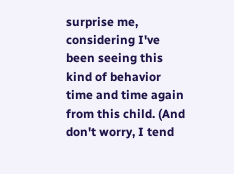surprise me, considering I've been seeing this kind of behavior time and time again from this child. (And don't worry, I tend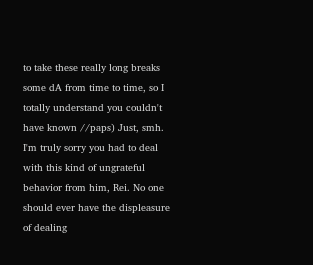to take these really long breaks some dA from time to time, so I totally understand you couldn't have known //paps) Just, smh. I'm truly sorry you had to deal with this kind of ungrateful behavior from him, Rei. No one should ever have the displeasure of dealing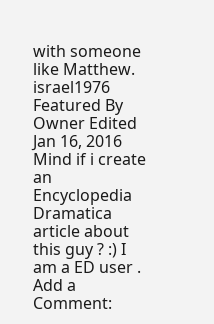with someone like Matthew.
israel1976 Featured By Owner Edited Jan 16, 2016
Mind if i create an Encyclopedia Dramatica article about this guy ? :) I am a ED user .
Add a Comment: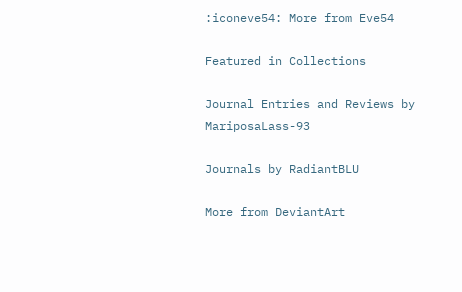:iconeve54: More from Eve54

Featured in Collections

Journal Entries and Reviews by MariposaLass-93

Journals by RadiantBLU

More from DeviantArt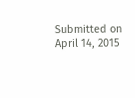Submitted on
April 14, 2015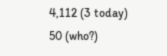4,112 (3 today)
50 (who?)